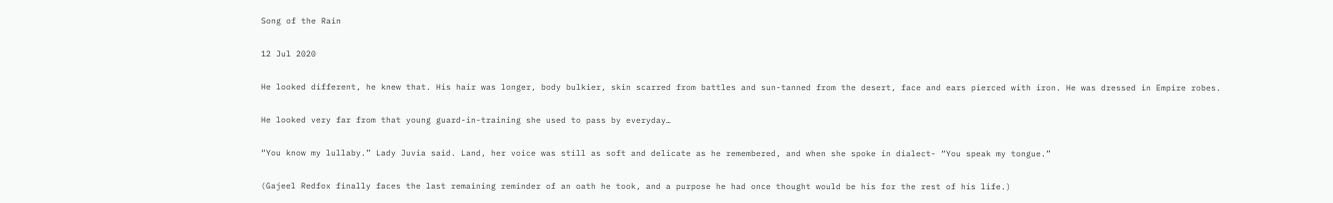Song of the Rain

12 Jul 2020

He looked different, he knew that. His hair was longer, body bulkier, skin scarred from battles and sun-tanned from the desert, face and ears pierced with iron. He was dressed in Empire robes.

He looked very far from that young guard-in-training she used to pass by everyday…

“You know my lullaby.” Lady Juvia said. Land, her voice was still as soft and delicate as he remembered, and when she spoke in dialect- “You speak my tongue.”

(Gajeel Redfox finally faces the last remaining reminder of an oath he took, and a purpose he had once thought would be his for the rest of his life.)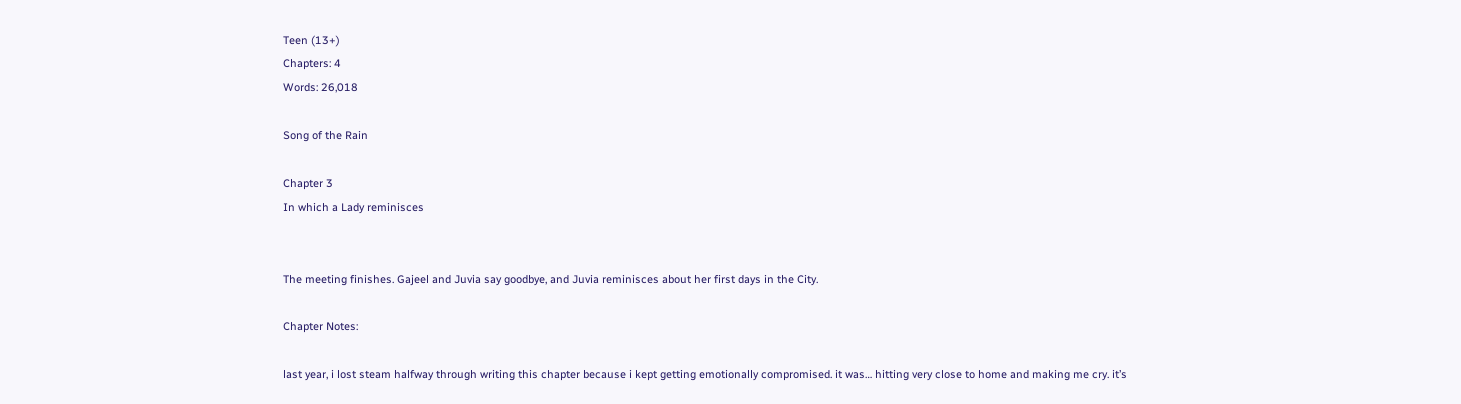Teen (13+)
Chapters: 4
Words: 26,018

Song of the Rain

Chapter 3
In which a Lady reminisces


The meeting finishes. Gajeel and Juvia say goodbye, and Juvia reminisces about her first days in the City.

Chapter Notes:

last year, i lost steam halfway through writing this chapter because i kept getting emotionally compromised. it was… hitting very close to home and making me cry. it’s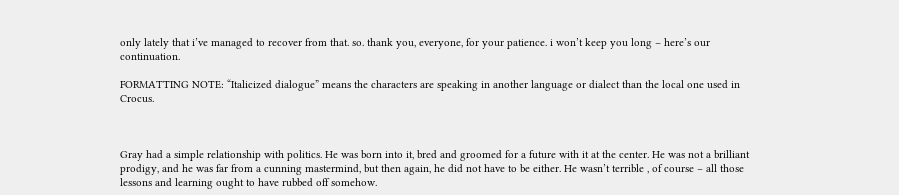only lately that i’ve managed to recover from that. so. thank you, everyone, for your patience. i won’t keep you long – here’s our continuation.

FORMATTING NOTE: “Italicized dialogue” means the characters are speaking in another language or dialect than the local one used in Crocus.



Gray had a simple relationship with politics. He was born into it, bred and groomed for a future with it at the center. He was not a brilliant prodigy, and he was far from a cunning mastermind, but then again, he did not have to be either. He wasn’t terrible , of course – all those lessons and learning ought to have rubbed off somehow.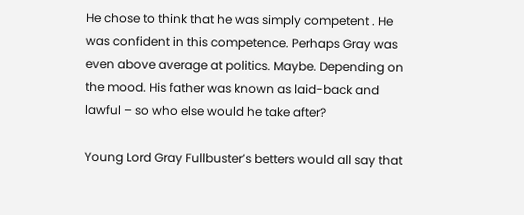He chose to think that he was simply competent . He was confident in this competence. Perhaps Gray was even above average at politics. Maybe. Depending on the mood. His father was known as laid-back and lawful – so who else would he take after?

Young Lord Gray Fullbuster’s betters would all say that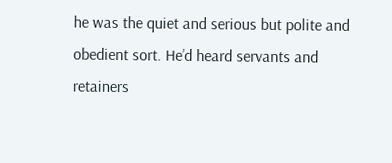he was the quiet and serious but polite and obedient sort. He’d heard servants and retainers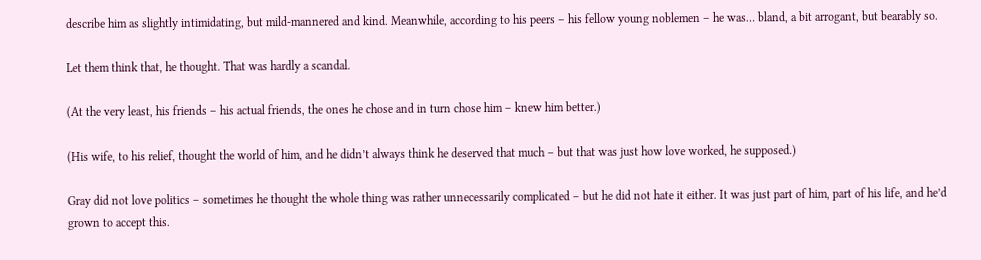describe him as slightly intimidating, but mild-mannered and kind. Meanwhile, according to his peers – his fellow young noblemen – he was… bland, a bit arrogant, but bearably so.

Let them think that, he thought. That was hardly a scandal.

(At the very least, his friends – his actual friends, the ones he chose and in turn chose him – knew him better.)

(His wife, to his relief, thought the world of him, and he didn’t always think he deserved that much – but that was just how love worked, he supposed.)

Gray did not love politics – sometimes he thought the whole thing was rather unnecessarily complicated – but he did not hate it either. It was just part of him, part of his life, and he’d grown to accept this.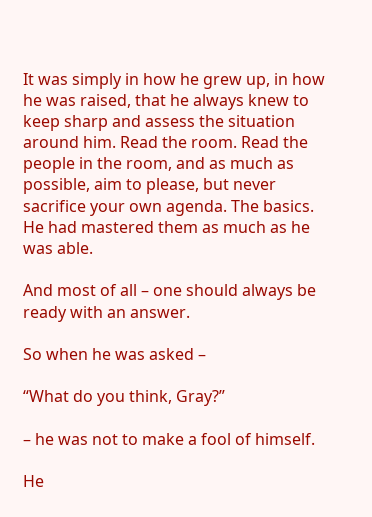It was simply in how he grew up, in how he was raised, that he always knew to keep sharp and assess the situation around him. Read the room. Read the people in the room, and as much as possible, aim to please, but never sacrifice your own agenda. The basics. He had mastered them as much as he was able.

And most of all – one should always be ready with an answer.

So when he was asked –

“What do you think, Gray?”

– he was not to make a fool of himself.

He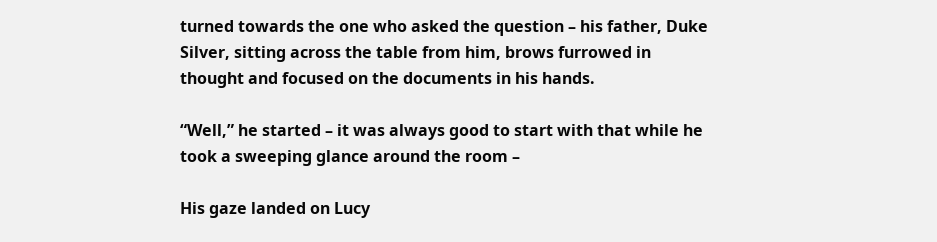turned towards the one who asked the question – his father, Duke Silver, sitting across the table from him, brows furrowed in thought and focused on the documents in his hands.

“Well,” he started – it was always good to start with that while he took a sweeping glance around the room –

His gaze landed on Lucy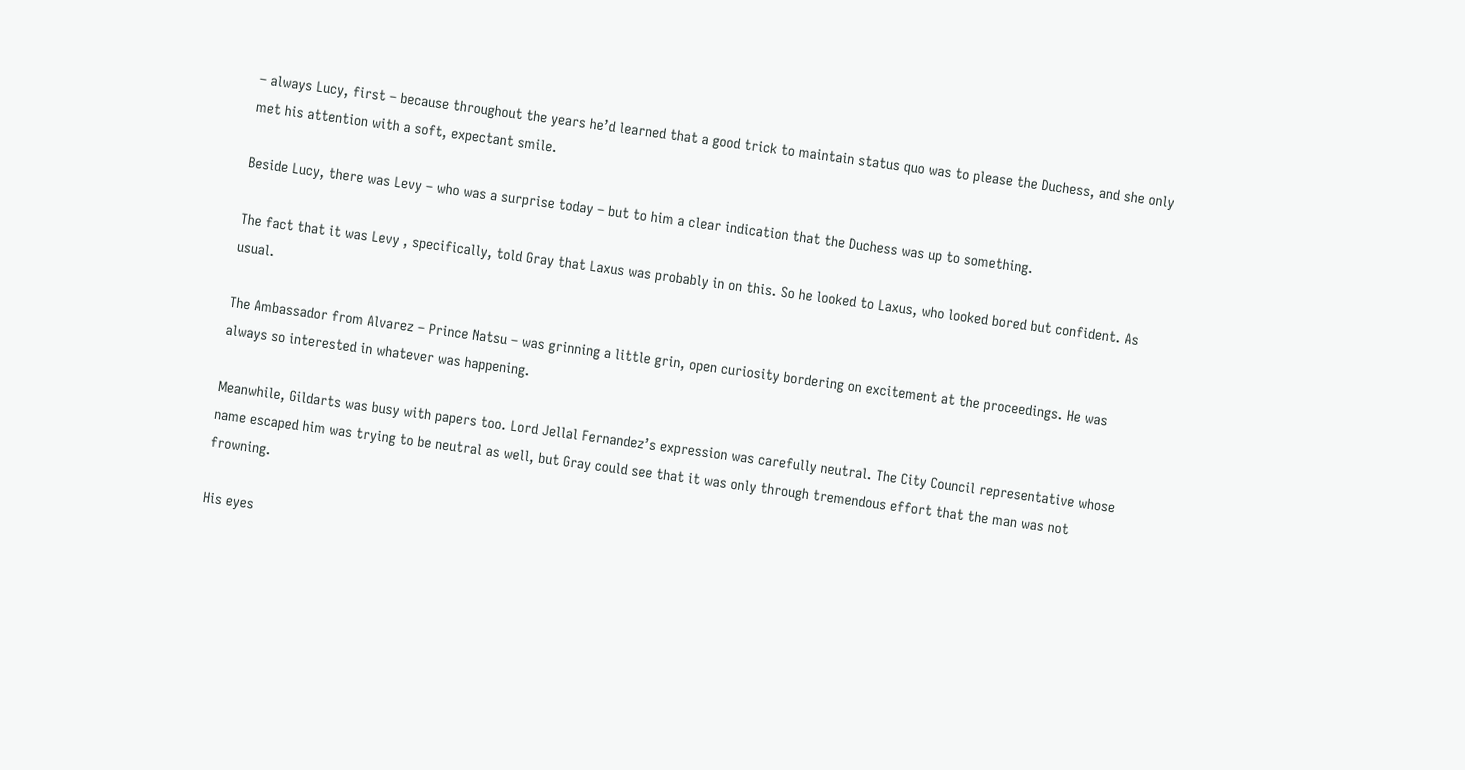– always Lucy, first – because throughout the years he’d learned that a good trick to maintain status quo was to please the Duchess, and she only met his attention with a soft, expectant smile.

Beside Lucy, there was Levy – who was a surprise today – but to him a clear indication that the Duchess was up to something.

The fact that it was Levy , specifically, told Gray that Laxus was probably in on this. So he looked to Laxus, who looked bored but confident. As usual.

The Ambassador from Alvarez – Prince Natsu – was grinning a little grin, open curiosity bordering on excitement at the proceedings. He was always so interested in whatever was happening.

Meanwhile, Gildarts was busy with papers too. Lord Jellal Fernandez’s expression was carefully neutral. The City Council representative whose name escaped him was trying to be neutral as well, but Gray could see that it was only through tremendous effort that the man was not frowning.

His eyes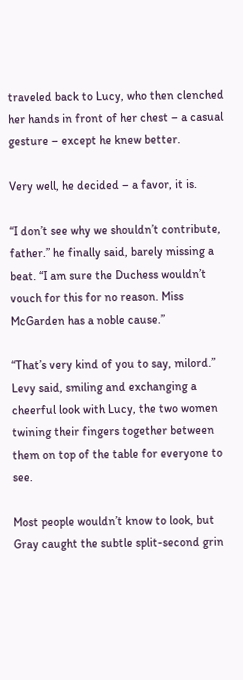traveled back to Lucy, who then clenched her hands in front of her chest – a casual gesture – except he knew better.

Very well, he decided – a favor, it is.

“I don’t see why we shouldn’t contribute, father.” he finally said, barely missing a beat. “I am sure the Duchess wouldn’t vouch for this for no reason. Miss McGarden has a noble cause.”

“That’s very kind of you to say, milord.” Levy said, smiling and exchanging a cheerful look with Lucy, the two women twining their fingers together between them on top of the table for everyone to see.

Most people wouldn’t know to look, but Gray caught the subtle split-second grin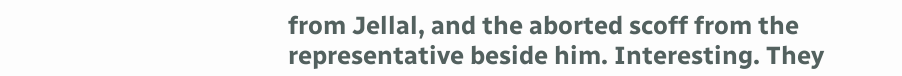from Jellal, and the aborted scoff from the representative beside him. Interesting. They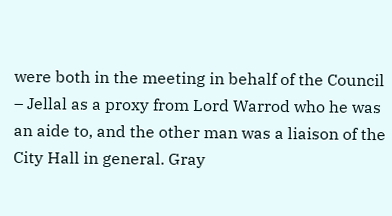were both in the meeting in behalf of the Council – Jellal as a proxy from Lord Warrod who he was an aide to, and the other man was a liaison of the City Hall in general. Gray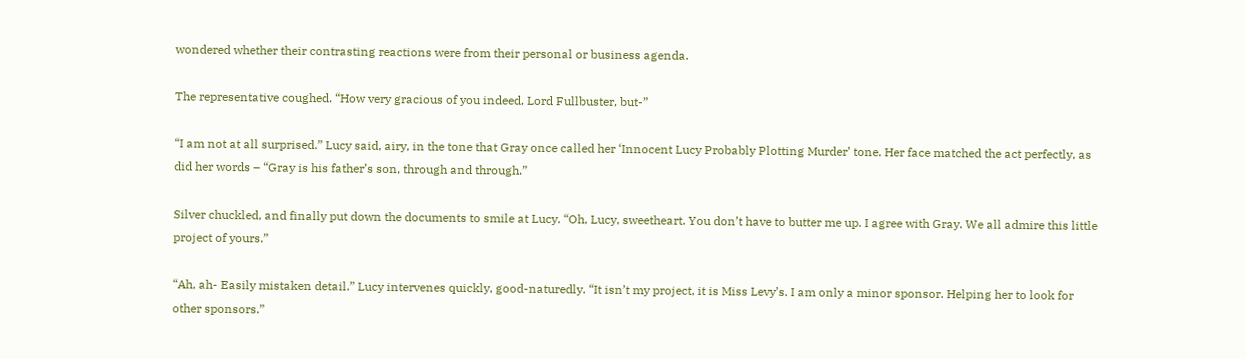wondered whether their contrasting reactions were from their personal or business agenda.

The representative coughed. “How very gracious of you indeed, Lord Fullbuster, but-”

“I am not at all surprised.” Lucy said, airy, in the tone that Gray once called her ‘Innocent Lucy Probably Plotting Murder’ tone. Her face matched the act perfectly, as did her words – “Gray is his father’s son, through and through.”

Silver chuckled, and finally put down the documents to smile at Lucy. “Oh, Lucy, sweetheart. You don’t have to butter me up. I agree with Gray. We all admire this little project of yours.”

“Ah, ah- Easily mistaken detail.” Lucy intervenes quickly, good-naturedly. “It isn’t my project, it is Miss Levy’s. I am only a minor sponsor. Helping her to look for other sponsors.”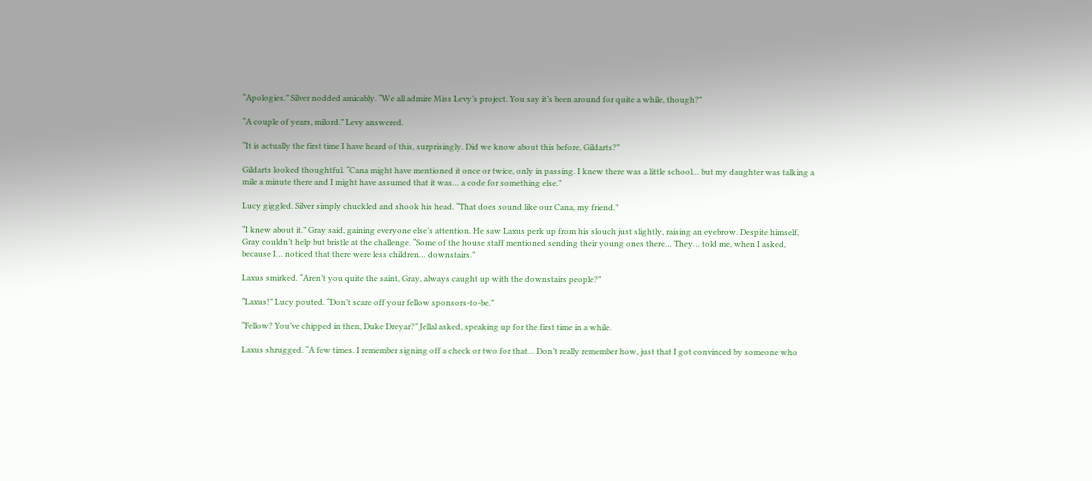“Apologies.” Silver nodded amicably. “We all admire Miss Levy’s project. You say it’s been around for quite a while, though?”

“A couple of years, milord.” Levy answered.

“It is actually the first time I have heard of this, surprisingly. Did we know about this before, Gildarts?”

Gildarts looked thoughtful. “Cana might have mentioned it once or twice, only in passing. I knew there was a little school… but my daughter was talking a mile a minute there and I might have assumed that it was… a code for something else.”

Lucy giggled. Silver simply chuckled and shook his head. “That does sound like our Cana, my friend.”

“I knew about it.” Gray said, gaining everyone else’s attention. He saw Laxus perk up from his slouch just slightly, raising an eyebrow. Despite himself, Gray couldn’t help but bristle at the challenge. “Some of the house staff mentioned sending their young ones there… They… told me, when I asked, because I… noticed that there were less children… downstairs.”

Laxus smirked. “Aren’t you quite the saint, Gray, always caught up with the downstairs people?”

“Laxus!” Lucy pouted. “Don’t scare off your fellow sponsors-to-be.”

“Fellow? You’ve chipped in then, Duke Dreyar?” Jellal asked, speaking up for the first time in a while.

Laxus shrugged. “A few times. I remember signing off a check or two for that… Don’t really remember how, just that I got convinced by someone who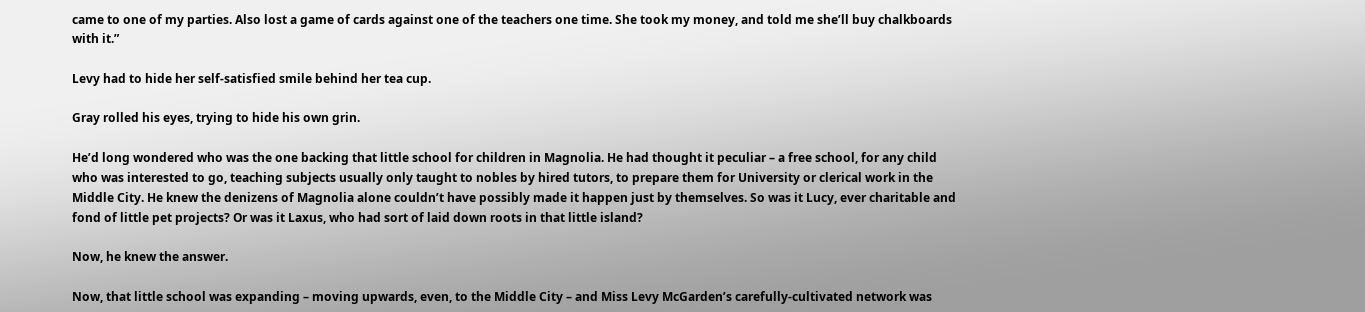came to one of my parties. Also lost a game of cards against one of the teachers one time. She took my money, and told me she’ll buy chalkboards with it.”

Levy had to hide her self-satisfied smile behind her tea cup.

Gray rolled his eyes, trying to hide his own grin.

He’d long wondered who was the one backing that little school for children in Magnolia. He had thought it peculiar – a free school, for any child who was interested to go, teaching subjects usually only taught to nobles by hired tutors, to prepare them for University or clerical work in the Middle City. He knew the denizens of Magnolia alone couldn’t have possibly made it happen just by themselves. So was it Lucy, ever charitable and fond of little pet projects? Or was it Laxus, who had sort of laid down roots in that little island?

Now, he knew the answer.

Now, that little school was expanding – moving upwards, even, to the Middle City – and Miss Levy McGarden’s carefully-cultivated network was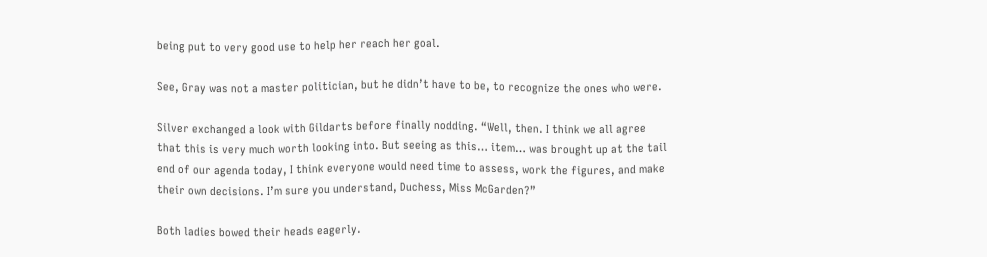being put to very good use to help her reach her goal.

See, Gray was not a master politician, but he didn’t have to be, to recognize the ones who were.

Silver exchanged a look with Gildarts before finally nodding. “Well, then. I think we all agree that this is very much worth looking into. But seeing as this… item… was brought up at the tail end of our agenda today, I think everyone would need time to assess, work the figures, and make their own decisions. I’m sure you understand, Duchess, Miss McGarden?”

Both ladies bowed their heads eagerly.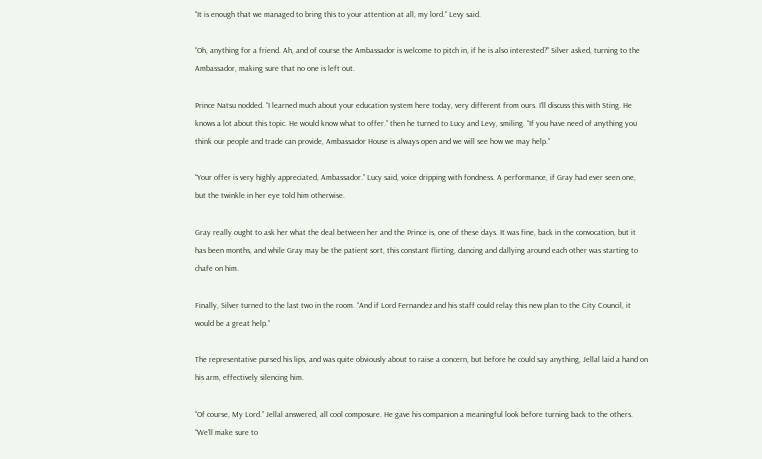“It is enough that we managed to bring this to your attention at all, my lord.” Levy said.

“Oh, anything for a friend. Ah, and of course the Ambassador is welcome to pitch in, if he is also interested?” Silver asked, turning to the Ambassador, making sure that no one is left out.

Prince Natsu nodded. “I learned much about your education system here today, very different from ours. I’ll discuss this with Sting. He knows a lot about this topic. He would know what to offer.” then he turned to Lucy and Levy, smiling. “If you have need of anything you think our people and trade can provide, Ambassador House is always open and we will see how we may help.”

“Your offer is very highly appreciated, Ambassador.” Lucy said, voice dripping with fondness. A performance, if Gray had ever seen one, but the twinkle in her eye told him otherwise.

Gray really ought to ask her what the deal between her and the Prince is, one of these days. It was fine, back in the convocation, but it has been months, and while Gray may be the patient sort, this constant flirting, dancing and dallying around each other was starting to chafe on him.

Finally, Silver turned to the last two in the room. “And if Lord Fernandez and his staff could relay this new plan to the City Council, it would be a great help.”

The representative pursed his lips, and was quite obviously about to raise a concern, but before he could say anything, Jellal laid a hand on his arm, effectively silencing him.

“Of course, My Lord.” Jellal answered, all cool composure. He gave his companion a meaningful look before turning back to the others. “We’ll make sure to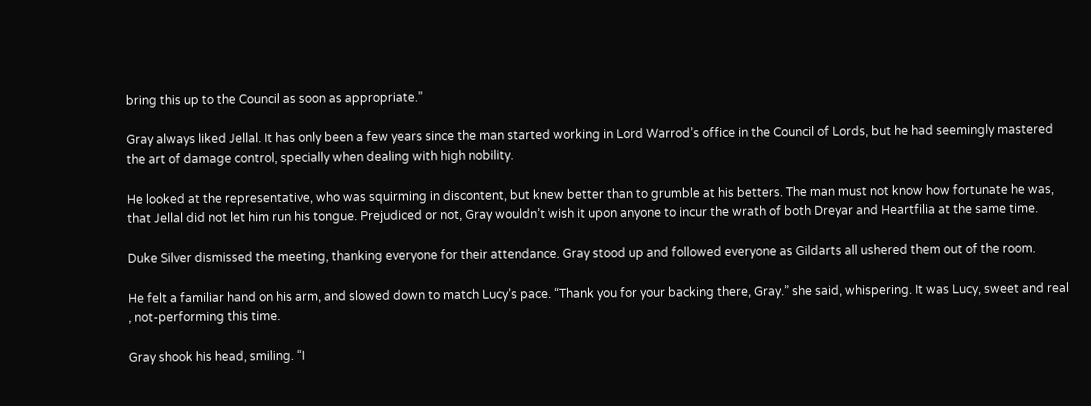bring this up to the Council as soon as appropriate.”

Gray always liked Jellal. It has only been a few years since the man started working in Lord Warrod’s office in the Council of Lords, but he had seemingly mastered the art of damage control, specially when dealing with high nobility.

He looked at the representative, who was squirming in discontent, but knew better than to grumble at his betters. The man must not know how fortunate he was, that Jellal did not let him run his tongue. Prejudiced or not, Gray wouldn’t wish it upon anyone to incur the wrath of both Dreyar and Heartfilia at the same time.

Duke Silver dismissed the meeting, thanking everyone for their attendance. Gray stood up and followed everyone as Gildarts all ushered them out of the room.

He felt a familiar hand on his arm, and slowed down to match Lucy’s pace. “Thank you for your backing there, Gray.” she said, whispering. It was Lucy, sweet and real , not-performing this time.

Gray shook his head, smiling. “I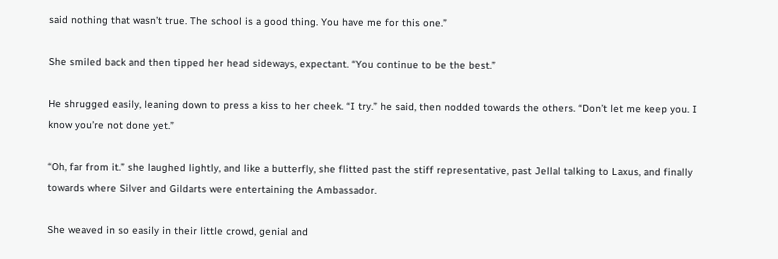said nothing that wasn’t true. The school is a good thing. You have me for this one.”

She smiled back and then tipped her head sideways, expectant. “You continue to be the best.”

He shrugged easily, leaning down to press a kiss to her cheek. “I try.” he said, then nodded towards the others. “Don’t let me keep you. I know you’re not done yet.”

“Oh, far from it.” she laughed lightly, and like a butterfly, she flitted past the stiff representative, past Jellal talking to Laxus, and finally towards where Silver and Gildarts were entertaining the Ambassador.

She weaved in so easily in their little crowd, genial and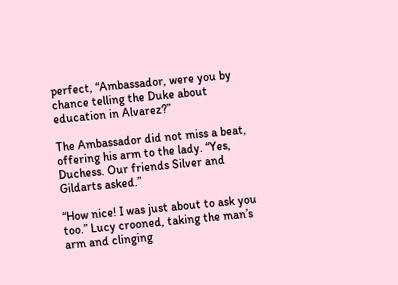perfect, “Ambassador, were you by chance telling the Duke about education in Alvarez?”

The Ambassador did not miss a beat, offering his arm to the lady. “Yes, Duchess. Our friends Silver and Gildarts asked.”

“How nice! I was just about to ask you too.” Lucy crooned, taking the man’s arm and clinging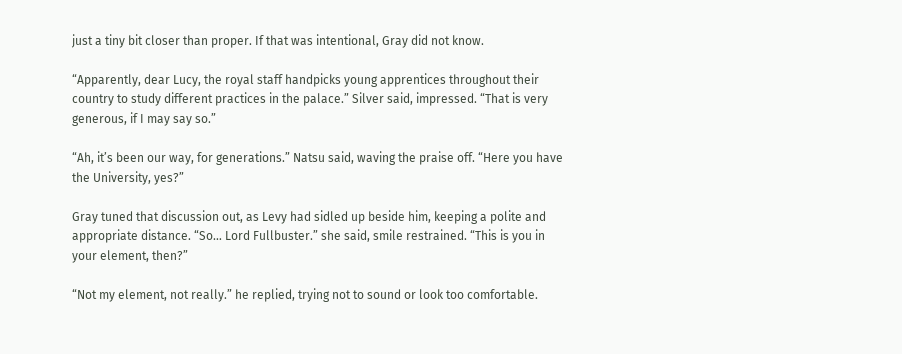just a tiny bit closer than proper. If that was intentional, Gray did not know.

“Apparently, dear Lucy, the royal staff handpicks young apprentices throughout their country to study different practices in the palace.” Silver said, impressed. “That is very generous, if I may say so.”

“Ah, it’s been our way, for generations.” Natsu said, waving the praise off. “Here you have the University, yes?”

Gray tuned that discussion out, as Levy had sidled up beside him, keeping a polite and appropriate distance. “So… Lord Fullbuster.” she said, smile restrained. “This is you in your element, then?”

“Not my element, not really.” he replied, trying not to sound or look too comfortable.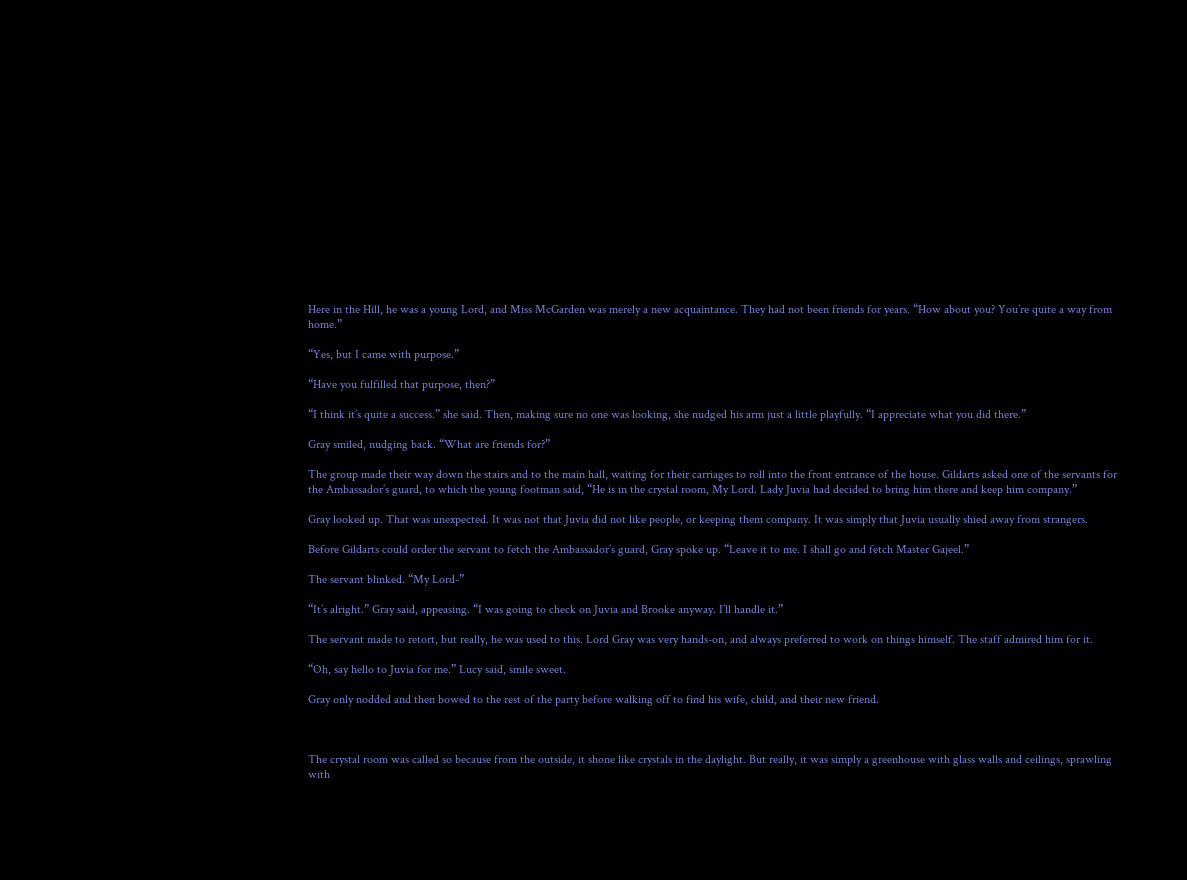Here in the Hill, he was a young Lord, and Miss McGarden was merely a new acquaintance. They had not been friends for years. “How about you? You’re quite a way from home.”

“Yes, but I came with purpose.”

“Have you fulfilled that purpose, then?”

“I think it’s quite a success.” she said. Then, making sure no one was looking, she nudged his arm just a little playfully. “I appreciate what you did there.”

Gray smiled, nudging back. “What are friends for?”

The group made their way down the stairs and to the main hall, waiting for their carriages to roll into the front entrance of the house. Gildarts asked one of the servants for the Ambassador’s guard, to which the young footman said, “He is in the crystal room, My Lord. Lady Juvia had decided to bring him there and keep him company.”

Gray looked up. That was unexpected. It was not that Juvia did not like people, or keeping them company. It was simply that Juvia usually shied away from strangers.

Before Gildarts could order the servant to fetch the Ambassador’s guard, Gray spoke up. “Leave it to me. I shall go and fetch Master Gajeel.”

The servant blinked. “My Lord-”

“It’s alright.” Gray said, appeasing. “I was going to check on Juvia and Brooke anyway. I’ll handle it.”

The servant made to retort, but really, he was used to this. Lord Gray was very hands-on, and always preferred to work on things himself. The staff admired him for it.

“Oh, say hello to Juvia for me.” Lucy said, smile sweet.

Gray only nodded and then bowed to the rest of the party before walking off to find his wife, child, and their new friend.



The crystal room was called so because from the outside, it shone like crystals in the daylight. But really, it was simply a greenhouse with glass walls and ceilings, sprawling with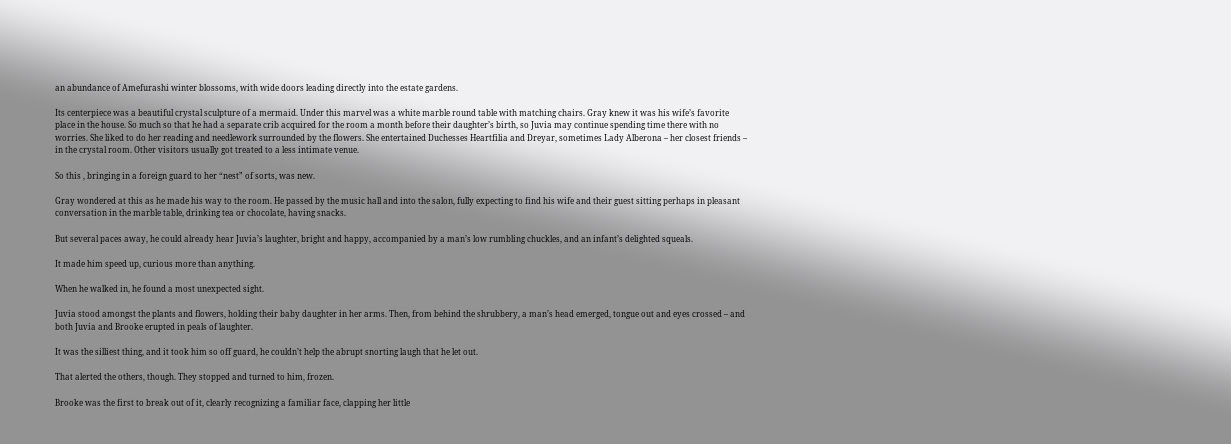an abundance of Amefurashi winter blossoms, with wide doors leading directly into the estate gardens.

Its centerpiece was a beautiful crystal sculpture of a mermaid. Under this marvel was a white marble round table with matching chairs. Gray knew it was his wife’s favorite place in the house. So much so that he had a separate crib acquired for the room a month before their daughter’s birth, so Juvia may continue spending time there with no worries. She liked to do her reading and needlework surrounded by the flowers. She entertained Duchesses Heartfilia and Dreyar, sometimes Lady Alberona – her closest friends – in the crystal room. Other visitors usually got treated to a less intimate venue.

So this , bringing in a foreign guard to her “nest” of sorts, was new.

Gray wondered at this as he made his way to the room. He passed by the music hall and into the salon, fully expecting to find his wife and their guest sitting perhaps in pleasant conversation in the marble table, drinking tea or chocolate, having snacks.

But several paces away, he could already hear Juvia’s laughter, bright and happy, accompanied by a man’s low rumbling chuckles, and an infant’s delighted squeals.

It made him speed up, curious more than anything.

When he walked in, he found a most unexpected sight.

Juvia stood amongst the plants and flowers, holding their baby daughter in her arms. Then, from behind the shrubbery, a man’s head emerged, tongue out and eyes crossed – and both Juvia and Brooke erupted in peals of laughter.

It was the silliest thing, and it took him so off guard, he couldn’t help the abrupt snorting laugh that he let out.

That alerted the others, though. They stopped and turned to him, frozen.

Brooke was the first to break out of it, clearly recognizing a familiar face, clapping her little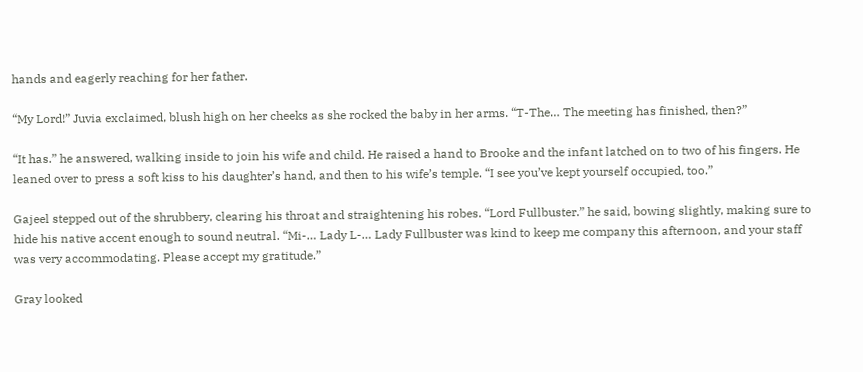hands and eagerly reaching for her father.

“My Lord!” Juvia exclaimed, blush high on her cheeks as she rocked the baby in her arms. “T-The… The meeting has finished, then?”

“It has.” he answered, walking inside to join his wife and child. He raised a hand to Brooke and the infant latched on to two of his fingers. He leaned over to press a soft kiss to his daughter’s hand, and then to his wife’s temple. “I see you’ve kept yourself occupied, too.”

Gajeel stepped out of the shrubbery, clearing his throat and straightening his robes. “Lord Fullbuster.” he said, bowing slightly, making sure to hide his native accent enough to sound neutral. “Mi-… Lady L-… Lady Fullbuster was kind to keep me company this afternoon, and your staff was very accommodating. Please accept my gratitude.”

Gray looked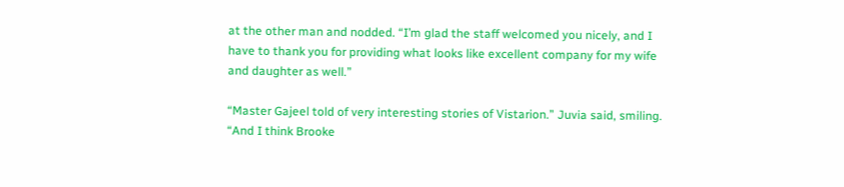at the other man and nodded. “I’m glad the staff welcomed you nicely, and I have to thank you for providing what looks like excellent company for my wife and daughter as well.”

“Master Gajeel told of very interesting stories of Vistarion.” Juvia said, smiling. “And I think Brooke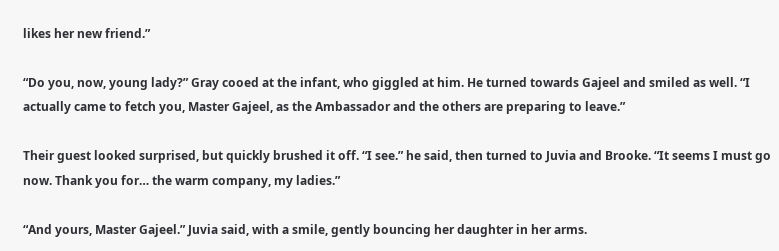likes her new friend.”

“Do you, now, young lady?” Gray cooed at the infant, who giggled at him. He turned towards Gajeel and smiled as well. “I actually came to fetch you, Master Gajeel, as the Ambassador and the others are preparing to leave.”

Their guest looked surprised, but quickly brushed it off. “I see.” he said, then turned to Juvia and Brooke. “It seems I must go now. Thank you for… the warm company, my ladies.”

“And yours, Master Gajeel.” Juvia said, with a smile, gently bouncing her daughter in her arms.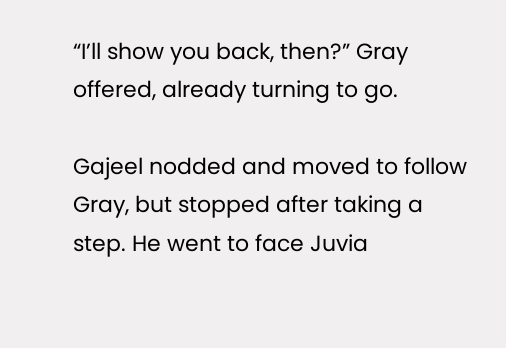“I’ll show you back, then?” Gray offered, already turning to go.

Gajeel nodded and moved to follow Gray, but stopped after taking a step. He went to face Juvia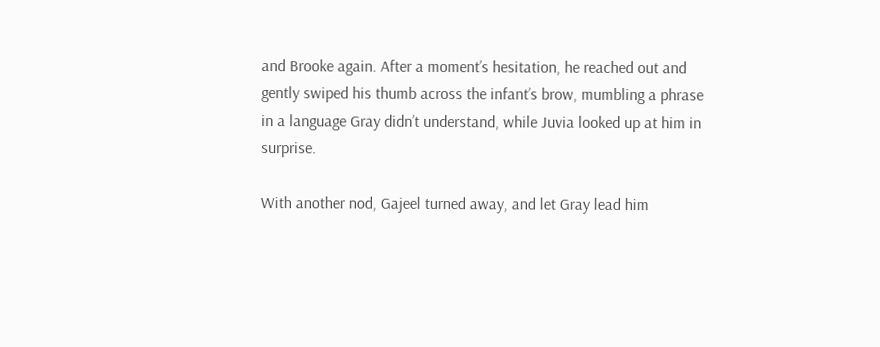and Brooke again. After a moment’s hesitation, he reached out and gently swiped his thumb across the infant’s brow, mumbling a phrase in a language Gray didn’t understand, while Juvia looked up at him in surprise.

With another nod, Gajeel turned away, and let Gray lead him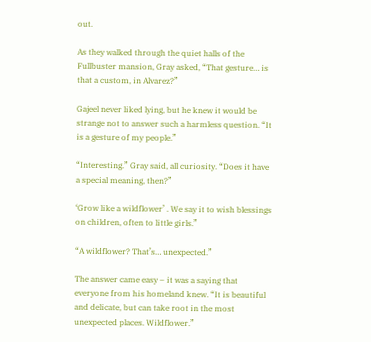out.

As they walked through the quiet halls of the Fullbuster mansion, Gray asked, “That gesture… is that a custom, in Alvarez?”

Gajeel never liked lying, but he knew it would be strange not to answer such a harmless question. “It is a gesture of my people.”

“Interesting.” Gray said, all curiosity. “Does it have a special meaning, then?”

‘Grow like a wildflower’ . We say it to wish blessings on children, often to little girls.”

“A wildflower? That’s… unexpected.”

The answer came easy – it was a saying that everyone from his homeland knew. “It is beautiful and delicate, but can take root in the most unexpected places. Wildflower.”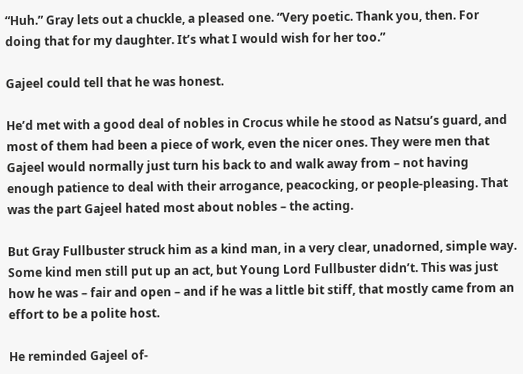“Huh.” Gray lets out a chuckle, a pleased one. “Very poetic. Thank you, then. For doing that for my daughter. It’s what I would wish for her too.”

Gajeel could tell that he was honest.

He’d met with a good deal of nobles in Crocus while he stood as Natsu’s guard, and most of them had been a piece of work, even the nicer ones. They were men that Gajeel would normally just turn his back to and walk away from – not having enough patience to deal with their arrogance, peacocking, or people-pleasing. That was the part Gajeel hated most about nobles – the acting.

But Gray Fullbuster struck him as a kind man, in a very clear, unadorned, simple way. Some kind men still put up an act, but Young Lord Fullbuster didn’t. This was just how he was – fair and open – and if he was a little bit stiff, that mostly came from an effort to be a polite host.

He reminded Gajeel of-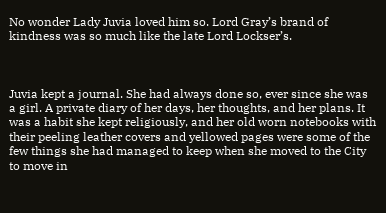No wonder Lady Juvia loved him so. Lord Gray’s brand of kindness was so much like the late Lord Lockser’s.



Juvia kept a journal. She had always done so, ever since she was a girl. A private diary of her days, her thoughts, and her plans. It was a habit she kept religiously, and her old worn notebooks with their peeling leather covers and yellowed pages were some of the few things she had managed to keep when she moved to the City to move in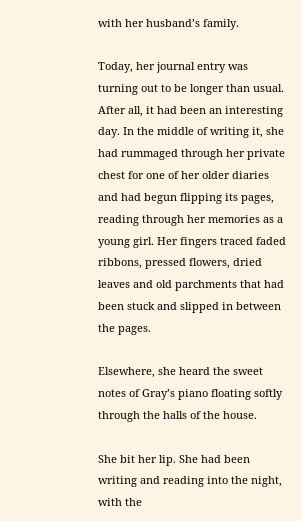with her husband’s family.

Today, her journal entry was turning out to be longer than usual. After all, it had been an interesting day. In the middle of writing it, she had rummaged through her private chest for one of her older diaries and had begun flipping its pages, reading through her memories as a young girl. Her fingers traced faded ribbons, pressed flowers, dried leaves and old parchments that had been stuck and slipped in between the pages.

Elsewhere, she heard the sweet notes of Gray’s piano floating softly through the halls of the house.

She bit her lip. She had been writing and reading into the night, with the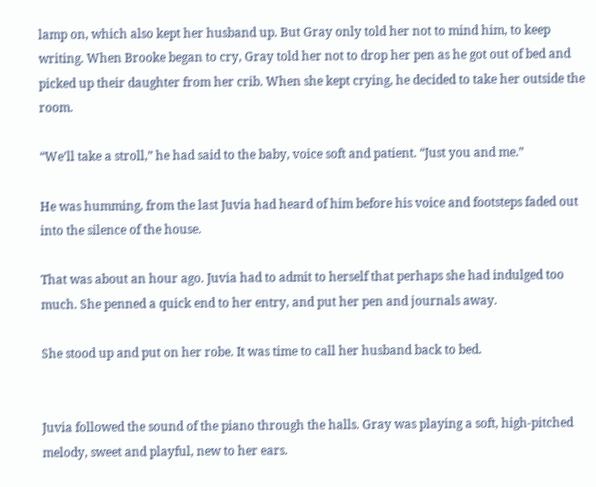lamp on, which also kept her husband up. But Gray only told her not to mind him, to keep writing. When Brooke began to cry, Gray told her not to drop her pen as he got out of bed and picked up their daughter from her crib. When she kept crying, he decided to take her outside the room.

“We’ll take a stroll,” he had said to the baby, voice soft and patient. “Just you and me.”

He was humming, from the last Juvia had heard of him before his voice and footsteps faded out into the silence of the house.

That was about an hour ago. Juvia had to admit to herself that perhaps she had indulged too much. She penned a quick end to her entry, and put her pen and journals away.

She stood up and put on her robe. It was time to call her husband back to bed.


Juvia followed the sound of the piano through the halls. Gray was playing a soft, high-pitched melody, sweet and playful, new to her ears.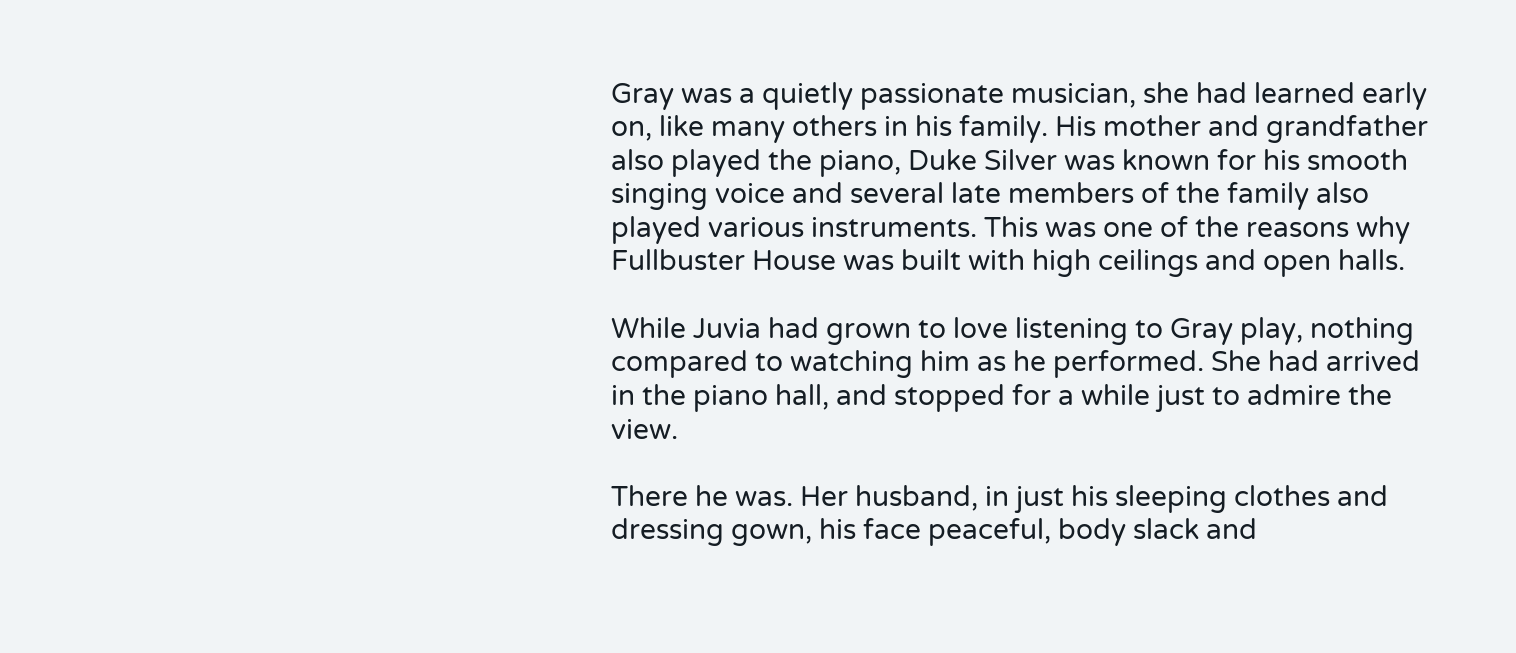Gray was a quietly passionate musician, she had learned early on, like many others in his family. His mother and grandfather also played the piano, Duke Silver was known for his smooth singing voice and several late members of the family also played various instruments. This was one of the reasons why Fullbuster House was built with high ceilings and open halls.

While Juvia had grown to love listening to Gray play, nothing compared to watching him as he performed. She had arrived in the piano hall, and stopped for a while just to admire the view.

There he was. Her husband, in just his sleeping clothes and dressing gown, his face peaceful, body slack and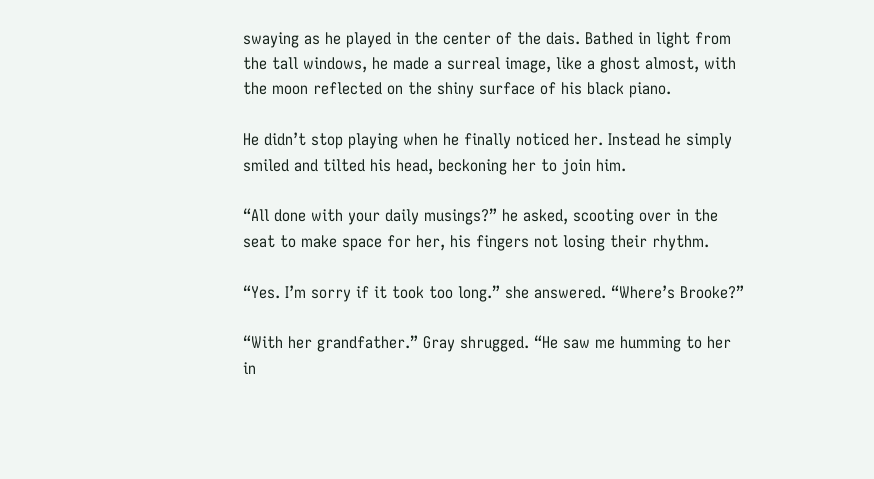swaying as he played in the center of the dais. Bathed in light from the tall windows, he made a surreal image, like a ghost almost, with the moon reflected on the shiny surface of his black piano.

He didn’t stop playing when he finally noticed her. Instead he simply smiled and tilted his head, beckoning her to join him.

“All done with your daily musings?” he asked, scooting over in the seat to make space for her, his fingers not losing their rhythm.

“Yes. I’m sorry if it took too long.” she answered. “Where’s Brooke?”

“With her grandfather.” Gray shrugged. “He saw me humming to her in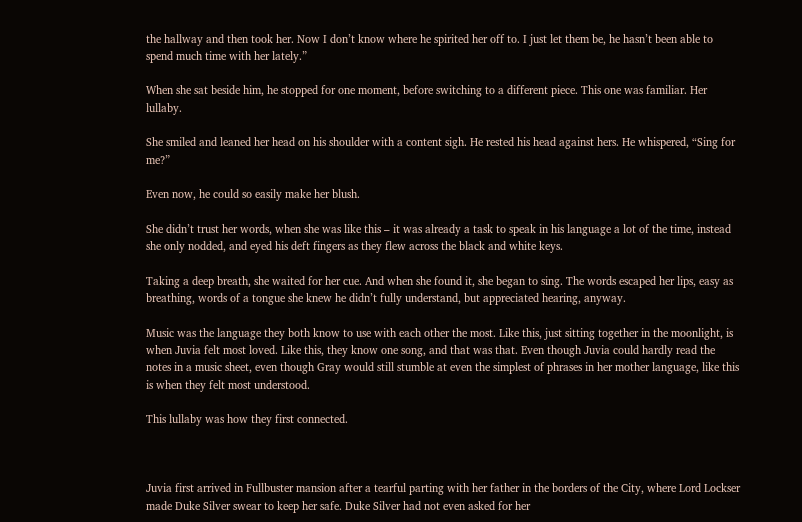the hallway and then took her. Now I don’t know where he spirited her off to. I just let them be, he hasn’t been able to spend much time with her lately.”

When she sat beside him, he stopped for one moment, before switching to a different piece. This one was familiar. Her lullaby.

She smiled and leaned her head on his shoulder with a content sigh. He rested his head against hers. He whispered, “Sing for me?”

Even now, he could so easily make her blush.

She didn’t trust her words, when she was like this – it was already a task to speak in his language a lot of the time, instead she only nodded, and eyed his deft fingers as they flew across the black and white keys.

Taking a deep breath, she waited for her cue. And when she found it, she began to sing. The words escaped her lips, easy as breathing, words of a tongue she knew he didn’t fully understand, but appreciated hearing, anyway.

Music was the language they both know to use with each other the most. Like this, just sitting together in the moonlight, is when Juvia felt most loved. Like this, they know one song, and that was that. Even though Juvia could hardly read the notes in a music sheet, even though Gray would still stumble at even the simplest of phrases in her mother language, like this is when they felt most understood.

This lullaby was how they first connected.



Juvia first arrived in Fullbuster mansion after a tearful parting with her father in the borders of the City, where Lord Lockser made Duke Silver swear to keep her safe. Duke Silver had not even asked for her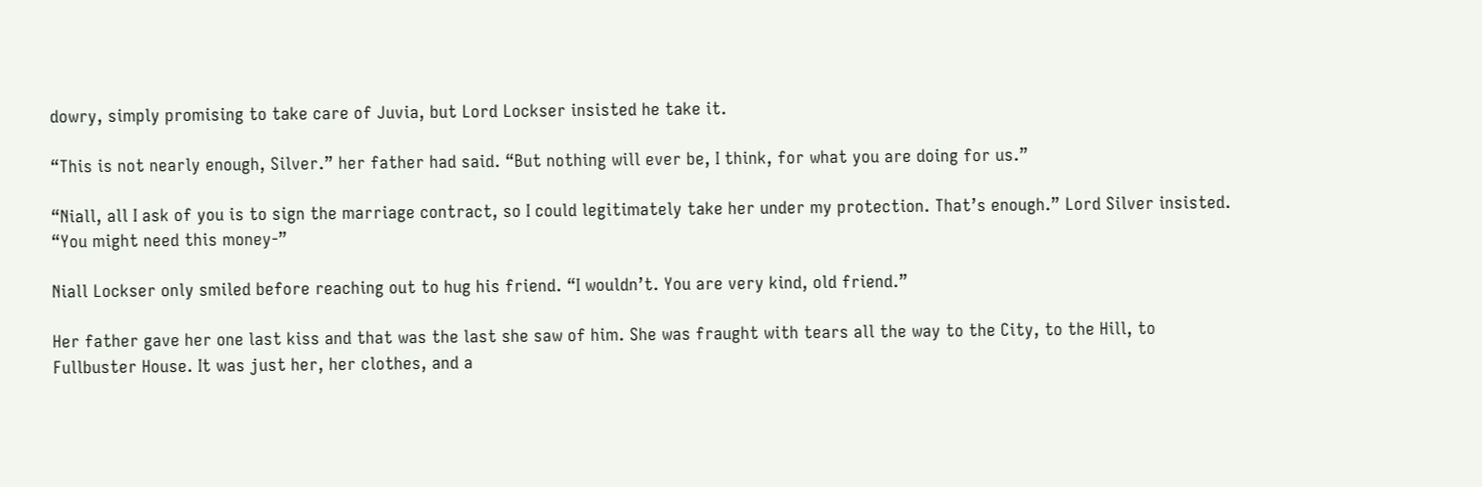dowry, simply promising to take care of Juvia, but Lord Lockser insisted he take it.

“This is not nearly enough, Silver.” her father had said. “But nothing will ever be, I think, for what you are doing for us.”

“Niall, all I ask of you is to sign the marriage contract, so I could legitimately take her under my protection. That’s enough.” Lord Silver insisted. “You might need this money-”

Niall Lockser only smiled before reaching out to hug his friend. “I wouldn’t. You are very kind, old friend.”

Her father gave her one last kiss and that was the last she saw of him. She was fraught with tears all the way to the City, to the Hill, to Fullbuster House. It was just her, her clothes, and a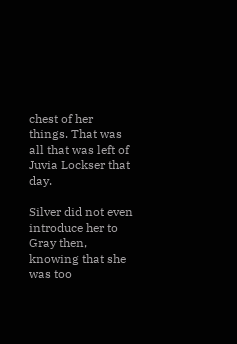chest of her things. That was all that was left of Juvia Lockser that day.

Silver did not even introduce her to Gray then, knowing that she was too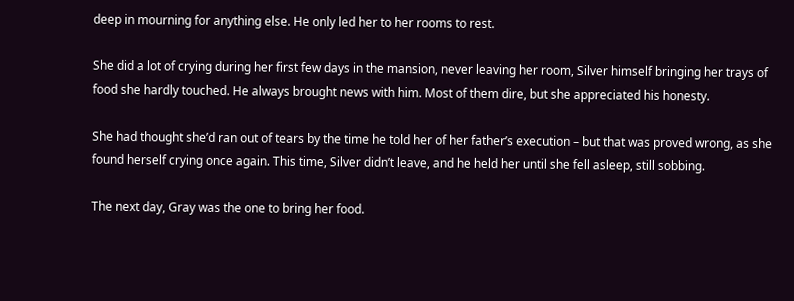deep in mourning for anything else. He only led her to her rooms to rest.

She did a lot of crying during her first few days in the mansion, never leaving her room, Silver himself bringing her trays of food she hardly touched. He always brought news with him. Most of them dire, but she appreciated his honesty.

She had thought she’d ran out of tears by the time he told her of her father’s execution – but that was proved wrong, as she found herself crying once again. This time, Silver didn’t leave, and he held her until she fell asleep, still sobbing.

The next day, Gray was the one to bring her food.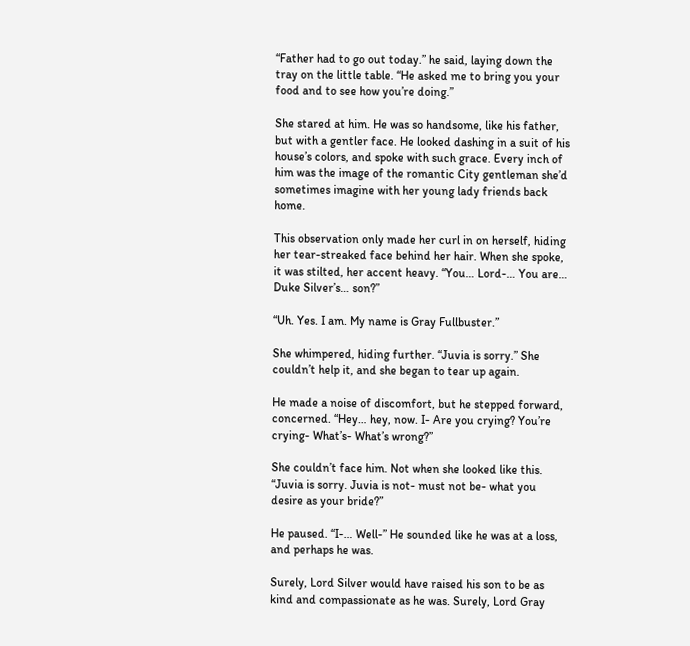“Father had to go out today.” he said, laying down the tray on the little table. “He asked me to bring you your food and to see how you’re doing.”

She stared at him. He was so handsome, like his father, but with a gentler face. He looked dashing in a suit of his house’s colors, and spoke with such grace. Every inch of him was the image of the romantic City gentleman she’d sometimes imagine with her young lady friends back home.

This observation only made her curl in on herself, hiding her tear-streaked face behind her hair. When she spoke, it was stilted, her accent heavy. “You… Lord-… You are… Duke Silver’s… son?”

“Uh. Yes. I am. My name is Gray Fullbuster.”

She whimpered, hiding further. “Juvia is sorry.” She couldn’t help it, and she began to tear up again.

He made a noise of discomfort, but he stepped forward, concerned. “Hey… hey, now. I- Are you crying? You’re crying- What’s- What’s wrong?”

She couldn’t face him. Not when she looked like this. “Juvia is sorry. Juvia is not- must not be- what you desire as your bride?”

He paused. “I-… Well-” He sounded like he was at a loss, and perhaps he was.

Surely, Lord Silver would have raised his son to be as kind and compassionate as he was. Surely, Lord Gray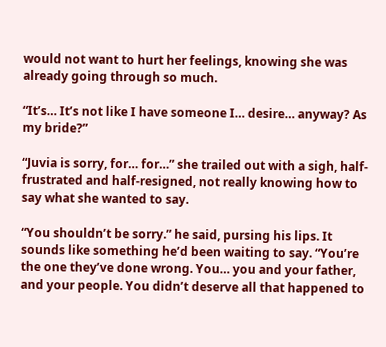would not want to hurt her feelings, knowing she was already going through so much.

“It’s… It’s not like I have someone I… desire… anyway? As my bride?”

“Juvia is sorry, for… for…” she trailed out with a sigh, half-frustrated and half-resigned, not really knowing how to say what she wanted to say.

“You shouldn’t be sorry.” he said, pursing his lips. It sounds like something he’d been waiting to say. “You’re the one they’ve done wrong. You… you and your father, and your people. You didn’t deserve all that happened to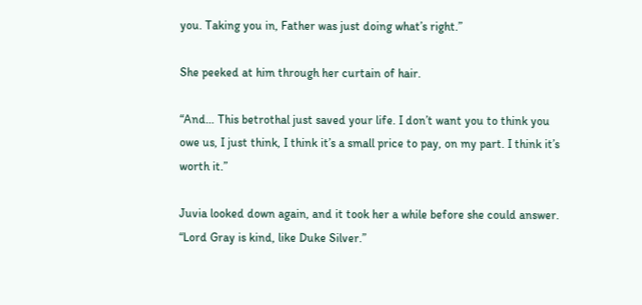you. Taking you in, Father was just doing what’s right.”

She peeked at him through her curtain of hair.

“And… This betrothal just saved your life. I don’t want you to think you owe us, I just think, I think it’s a small price to pay, on my part. I think it’s worth it.”

Juvia looked down again, and it took her a while before she could answer. “Lord Gray is kind, like Duke Silver.”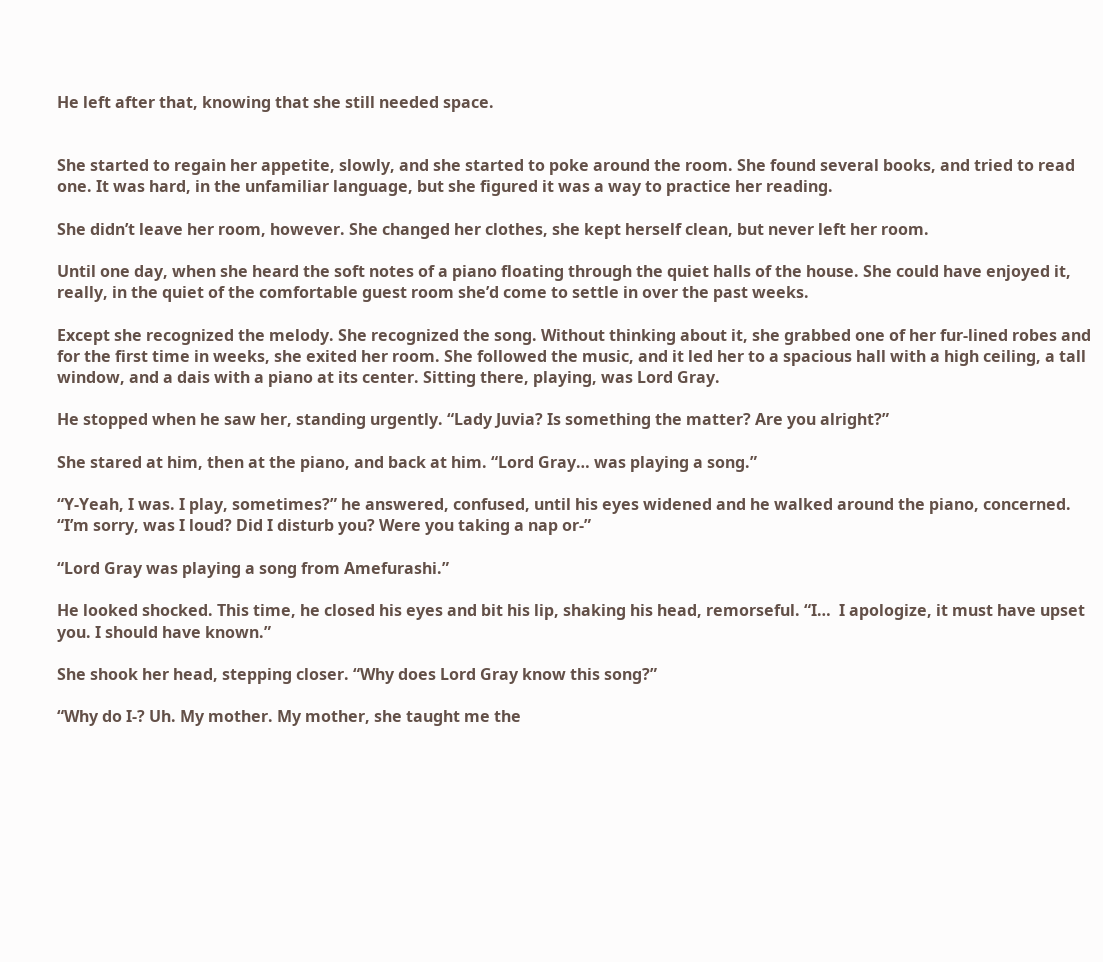He left after that, knowing that she still needed space.


She started to regain her appetite, slowly, and she started to poke around the room. She found several books, and tried to read one. It was hard, in the unfamiliar language, but she figured it was a way to practice her reading.

She didn’t leave her room, however. She changed her clothes, she kept herself clean, but never left her room.

Until one day, when she heard the soft notes of a piano floating through the quiet halls of the house. She could have enjoyed it, really, in the quiet of the comfortable guest room she’d come to settle in over the past weeks.

Except she recognized the melody. She recognized the song. Without thinking about it, she grabbed one of her fur-lined robes and for the first time in weeks, she exited her room. She followed the music, and it led her to a spacious hall with a high ceiling, a tall window, and a dais with a piano at its center. Sitting there, playing, was Lord Gray.

He stopped when he saw her, standing urgently. “Lady Juvia? Is something the matter? Are you alright?”

She stared at him, then at the piano, and back at him. “Lord Gray… was playing a song.”

“Y-Yeah, I was. I play, sometimes?” he answered, confused, until his eyes widened and he walked around the piano, concerned. “I’m sorry, was I loud? Did I disturb you? Were you taking a nap or-”

“Lord Gray was playing a song from Amefurashi.”

He looked shocked. This time, he closed his eyes and bit his lip, shaking his head, remorseful. “I…  I apologize, it must have upset you. I should have known.”

She shook her head, stepping closer. “Why does Lord Gray know this song?”

“Why do I-? Uh. My mother. My mother, she taught me the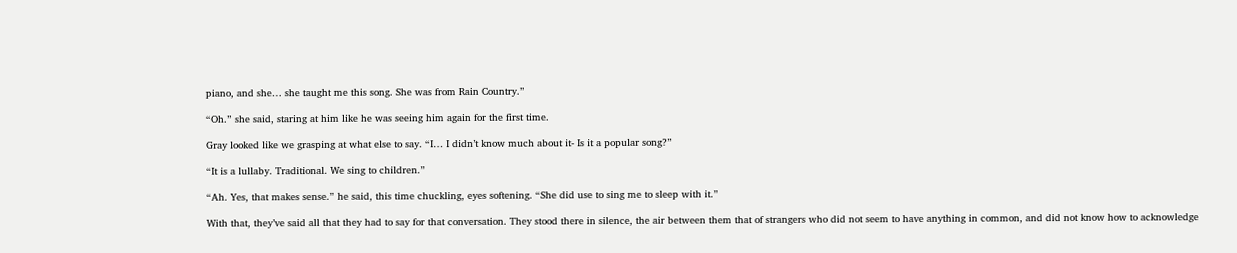piano, and she… she taught me this song. She was from Rain Country.”

“Oh.” she said, staring at him like he was seeing him again for the first time.

Gray looked like we grasping at what else to say. “I… I didn’t know much about it- Is it a popular song?”

“It is a lullaby. Traditional. We sing to children.”

“Ah. Yes, that makes sense.” he said, this time chuckling, eyes softening. “She did use to sing me to sleep with it.”

With that, they’ve said all that they had to say for that conversation. They stood there in silence, the air between them that of strangers who did not seem to have anything in common, and did not know how to acknowledge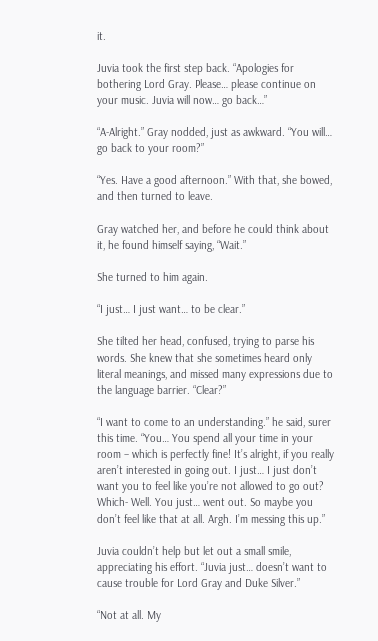it.

Juvia took the first step back. “Apologies for bothering Lord Gray. Please… please continue on your music. Juvia will now… go back…”

“A-Alright.” Gray nodded, just as awkward. “You will… go back to your room?”

“Yes. Have a good afternoon.” With that, she bowed, and then turned to leave.

Gray watched her, and before he could think about it, he found himself saying, “Wait.”

She turned to him again.

“I just… I just want… to be clear.”

She tilted her head, confused, trying to parse his words. She knew that she sometimes heard only literal meanings, and missed many expressions due to the language barrier. “Clear?”

“I want to come to an understanding.” he said, surer this time. “You… You spend all your time in your room – which is perfectly fine! It’s alright, if you really aren’t interested in going out. I just… I just don’t want you to feel like you’re not allowed to go out? Which- Well. You just… went out. So maybe you don’t feel like that at all. Argh. I’m messing this up.”

Juvia couldn’t help but let out a small smile, appreciating his effort. “Juvia just… doesn’t want to cause trouble for Lord Gray and Duke Silver.”

“Not at all. My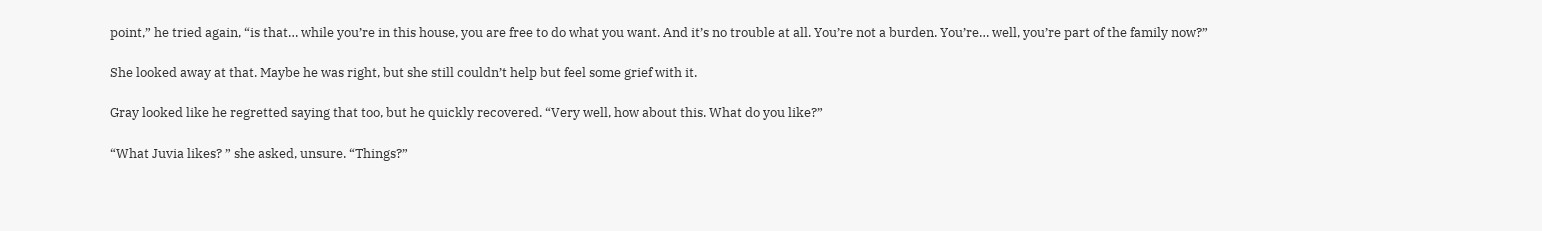point,” he tried again, “is that… while you’re in this house, you are free to do what you want. And it’s no trouble at all. You’re not a burden. You’re… well, you’re part of the family now?”

She looked away at that. Maybe he was right, but she still couldn’t help but feel some grief with it.

Gray looked like he regretted saying that too, but he quickly recovered. “Very well, how about this. What do you like?”

“What Juvia likes? ” she asked, unsure. “Things?”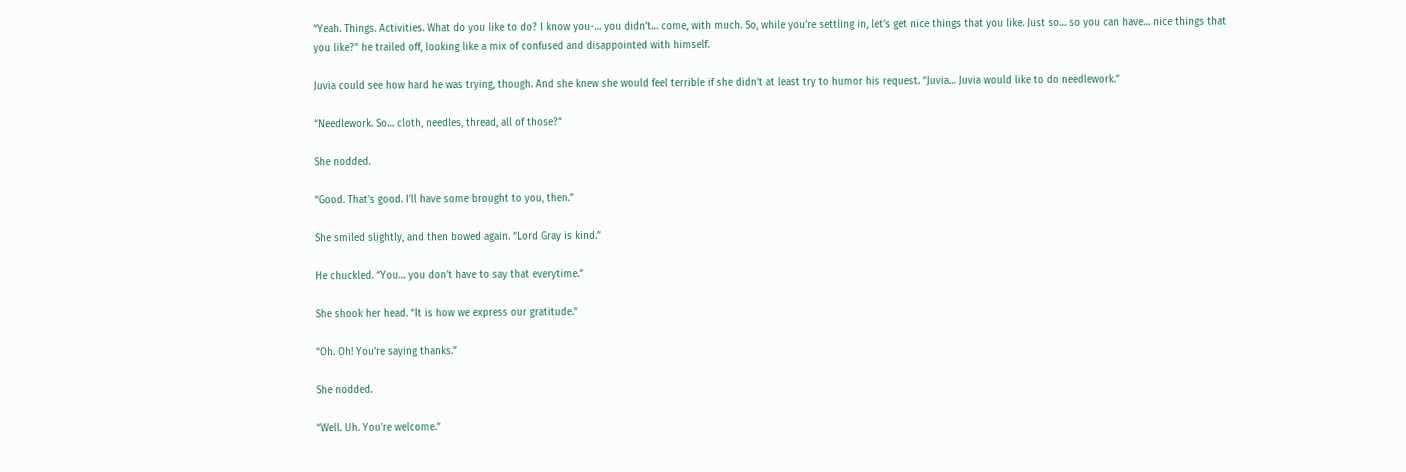“Yeah. Things. Activities. What do you like to do? I know you-… you didn’t… come, with much. So, while you’re settling in, let’s get nice things that you like. Just so… so you can have… nice things that you like?” he trailed off, looking like a mix of confused and disappointed with himself.

Juvia could see how hard he was trying, though. And she knew she would feel terrible if she didn’t at least try to humor his request. “Juvia… Juvia would like to do needlework.”

“Needlework. So… cloth, needles, thread, all of those?”

She nodded.

“Good. That’s good. I’ll have some brought to you, then.”

She smiled slightly, and then bowed again. “Lord Gray is kind.”

He chuckled. “You… you don’t have to say that everytime.”

She shook her head. “It is how we express our gratitude.”

“Oh. Oh! You’re saying thanks.”

She nodded.

“Well. Uh. You’re welcome.”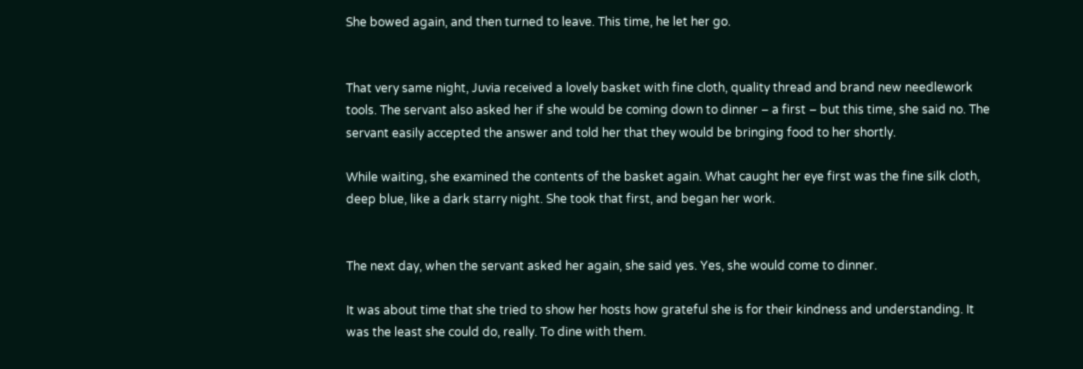She bowed again, and then turned to leave. This time, he let her go.


That very same night, Juvia received a lovely basket with fine cloth, quality thread and brand new needlework tools. The servant also asked her if she would be coming down to dinner – a first – but this time, she said no. The servant easily accepted the answer and told her that they would be bringing food to her shortly.

While waiting, she examined the contents of the basket again. What caught her eye first was the fine silk cloth, deep blue, like a dark starry night. She took that first, and began her work.


The next day, when the servant asked her again, she said yes. Yes, she would come to dinner.

It was about time that she tried to show her hosts how grateful she is for their kindness and understanding. It was the least she could do, really. To dine with them.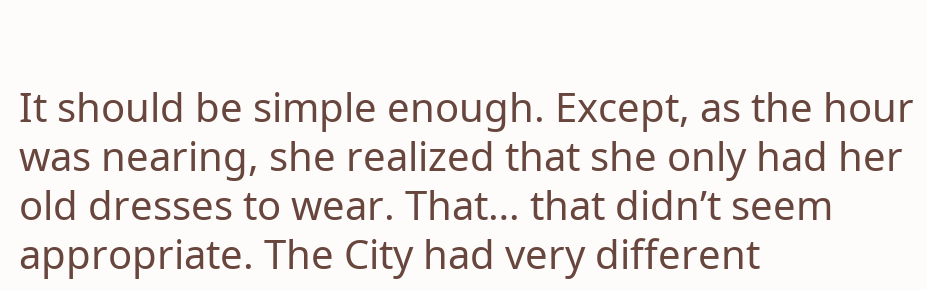It should be simple enough. Except, as the hour was nearing, she realized that she only had her old dresses to wear. That… that didn’t seem appropriate. The City had very different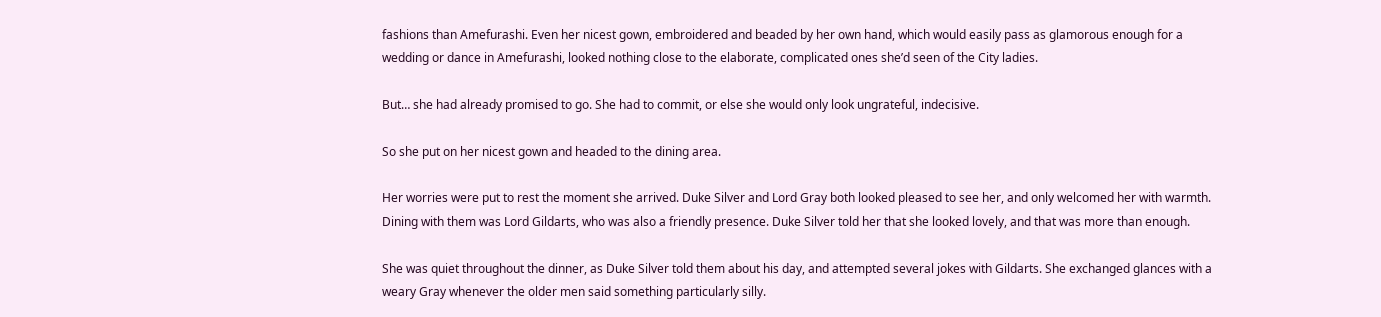fashions than Amefurashi. Even her nicest gown, embroidered and beaded by her own hand, which would easily pass as glamorous enough for a wedding or dance in Amefurashi, looked nothing close to the elaborate, complicated ones she’d seen of the City ladies.

But… she had already promised to go. She had to commit, or else she would only look ungrateful, indecisive.

So she put on her nicest gown and headed to the dining area.

Her worries were put to rest the moment she arrived. Duke Silver and Lord Gray both looked pleased to see her, and only welcomed her with warmth. Dining with them was Lord Gildarts, who was also a friendly presence. Duke Silver told her that she looked lovely, and that was more than enough.

She was quiet throughout the dinner, as Duke Silver told them about his day, and attempted several jokes with Gildarts. She exchanged glances with a weary Gray whenever the older men said something particularly silly.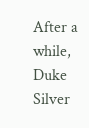After a while, Duke Silver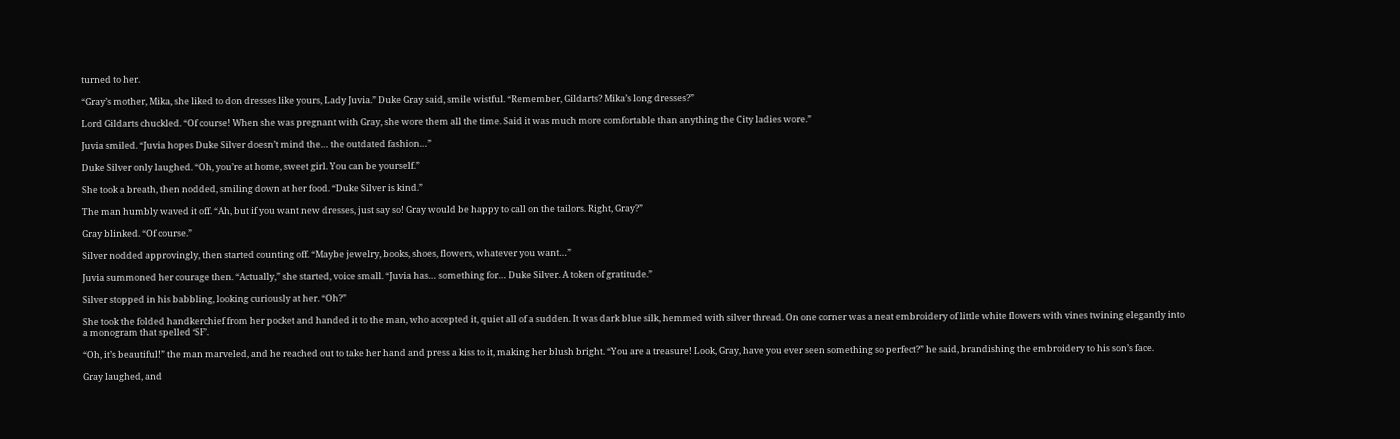turned to her.

“Gray’s mother, Mika, she liked to don dresses like yours, Lady Juvia.” Duke Gray said, smile wistful. “Remember, Gildarts? Mika’s long dresses?”

Lord Gildarts chuckled. “Of course! When she was pregnant with Gray, she wore them all the time. Said it was much more comfortable than anything the City ladies wore.”

Juvia smiled. “Juvia hopes Duke Silver doesn’t mind the… the outdated fashion…”

Duke Silver only laughed. “Oh, you’re at home, sweet girl. You can be yourself.”

She took a breath, then nodded, smiling down at her food. “Duke Silver is kind.”

The man humbly waved it off. “Ah, but if you want new dresses, just say so! Gray would be happy to call on the tailors. Right, Gray?”

Gray blinked. “Of course.”

Silver nodded approvingly, then started counting off. “Maybe jewelry, books, shoes, flowers, whatever you want…”

Juvia summoned her courage then. “Actually,” she started, voice small. “Juvia has… something for… Duke Silver. A token of gratitude.”

Silver stopped in his babbling, looking curiously at her. “Oh?”

She took the folded handkerchief from her pocket and handed it to the man, who accepted it, quiet all of a sudden. It was dark blue silk, hemmed with silver thread. On one corner was a neat embroidery of little white flowers with vines twining elegantly into a monogram that spelled ‘SF’.

“Oh, it’s beautiful!” the man marveled, and he reached out to take her hand and press a kiss to it, making her blush bright. “You are a treasure! Look, Gray, have you ever seen something so perfect?” he said, brandishing the embroidery to his son’s face.

Gray laughed, and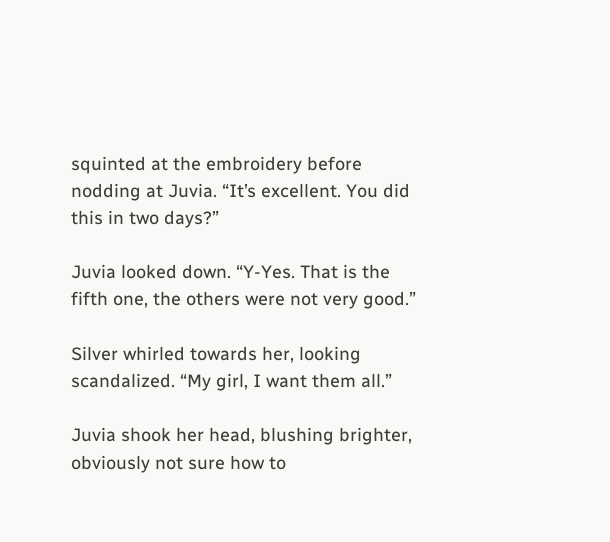squinted at the embroidery before nodding at Juvia. “It’s excellent. You did this in two days?”

Juvia looked down. “Y-Yes. That is the fifth one, the others were not very good.”

Silver whirled towards her, looking scandalized. “My girl, I want them all.”

Juvia shook her head, blushing brighter, obviously not sure how to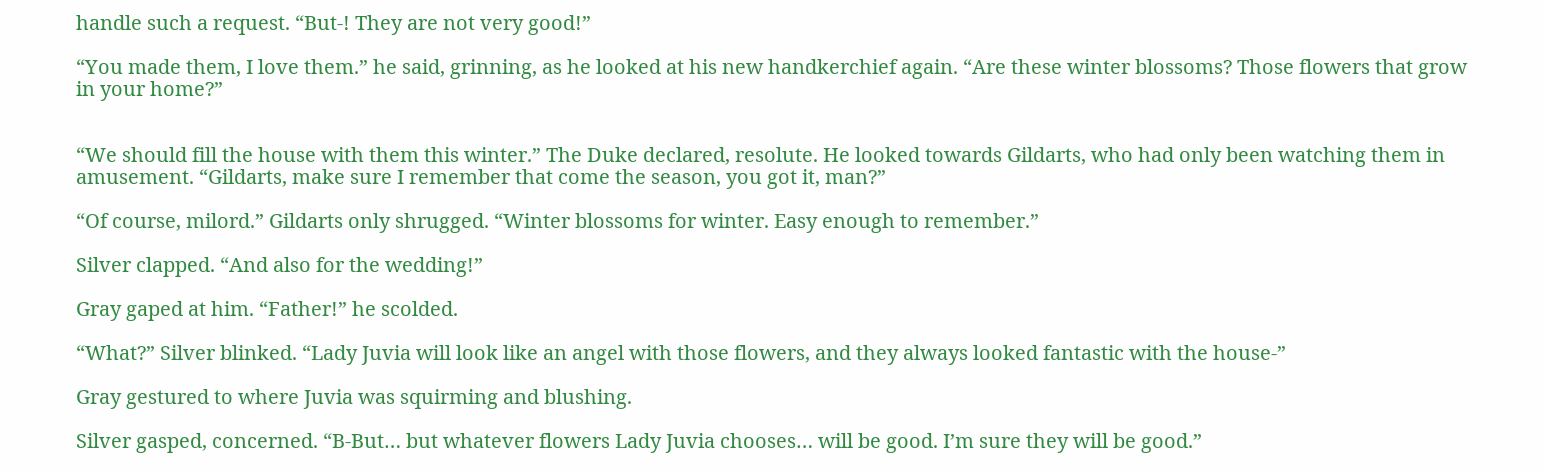handle such a request. “But-! They are not very good!”

“You made them, I love them.” he said, grinning, as he looked at his new handkerchief again. “Are these winter blossoms? Those flowers that grow in your home?”


“We should fill the house with them this winter.” The Duke declared, resolute. He looked towards Gildarts, who had only been watching them in amusement. “Gildarts, make sure I remember that come the season, you got it, man?”

“Of course, milord.” Gildarts only shrugged. “Winter blossoms for winter. Easy enough to remember.”

Silver clapped. “And also for the wedding!”

Gray gaped at him. “Father!” he scolded.

“What?” Silver blinked. “Lady Juvia will look like an angel with those flowers, and they always looked fantastic with the house-”

Gray gestured to where Juvia was squirming and blushing.

Silver gasped, concerned. “B-But… but whatever flowers Lady Juvia chooses… will be good. I’m sure they will be good.”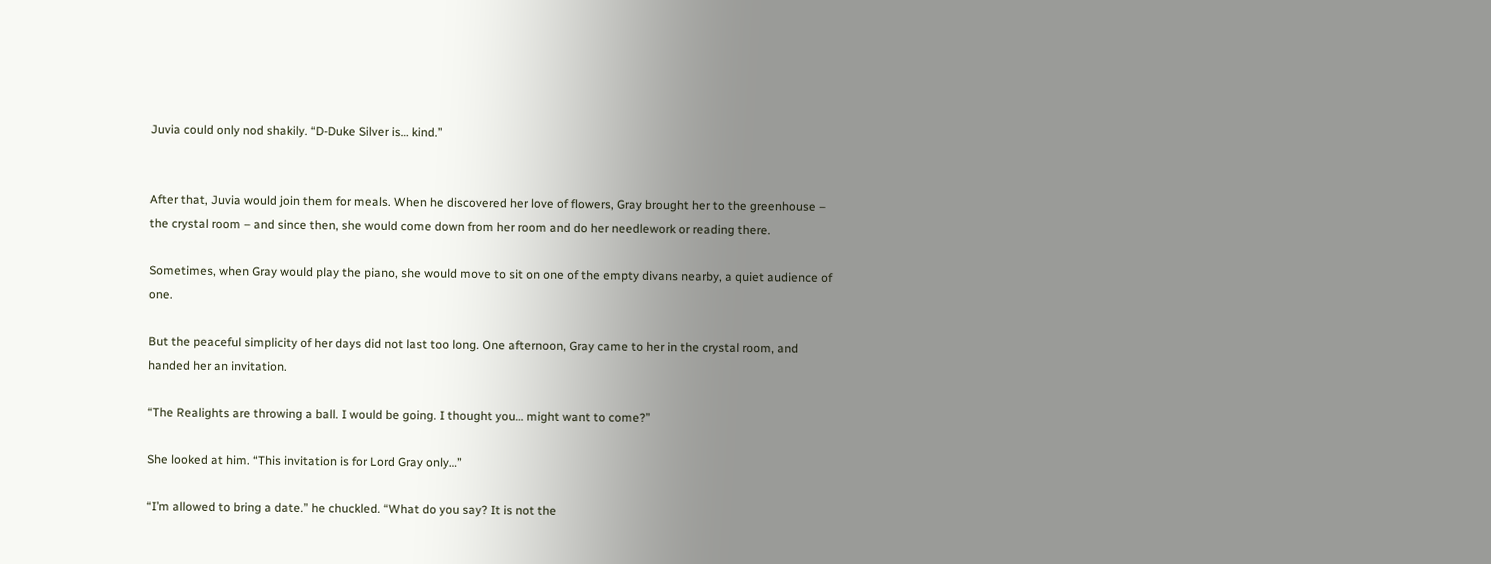Juvia could only nod shakily. “D-Duke Silver is… kind.”


After that, Juvia would join them for meals. When he discovered her love of flowers, Gray brought her to the greenhouse – the crystal room – and since then, she would come down from her room and do her needlework or reading there.

Sometimes, when Gray would play the piano, she would move to sit on one of the empty divans nearby, a quiet audience of one.

But the peaceful simplicity of her days did not last too long. One afternoon, Gray came to her in the crystal room, and handed her an invitation.

“The Realights are throwing a ball. I would be going. I thought you… might want to come?”

She looked at him. “This invitation is for Lord Gray only…”

“I’m allowed to bring a date.” he chuckled. “What do you say? It is not the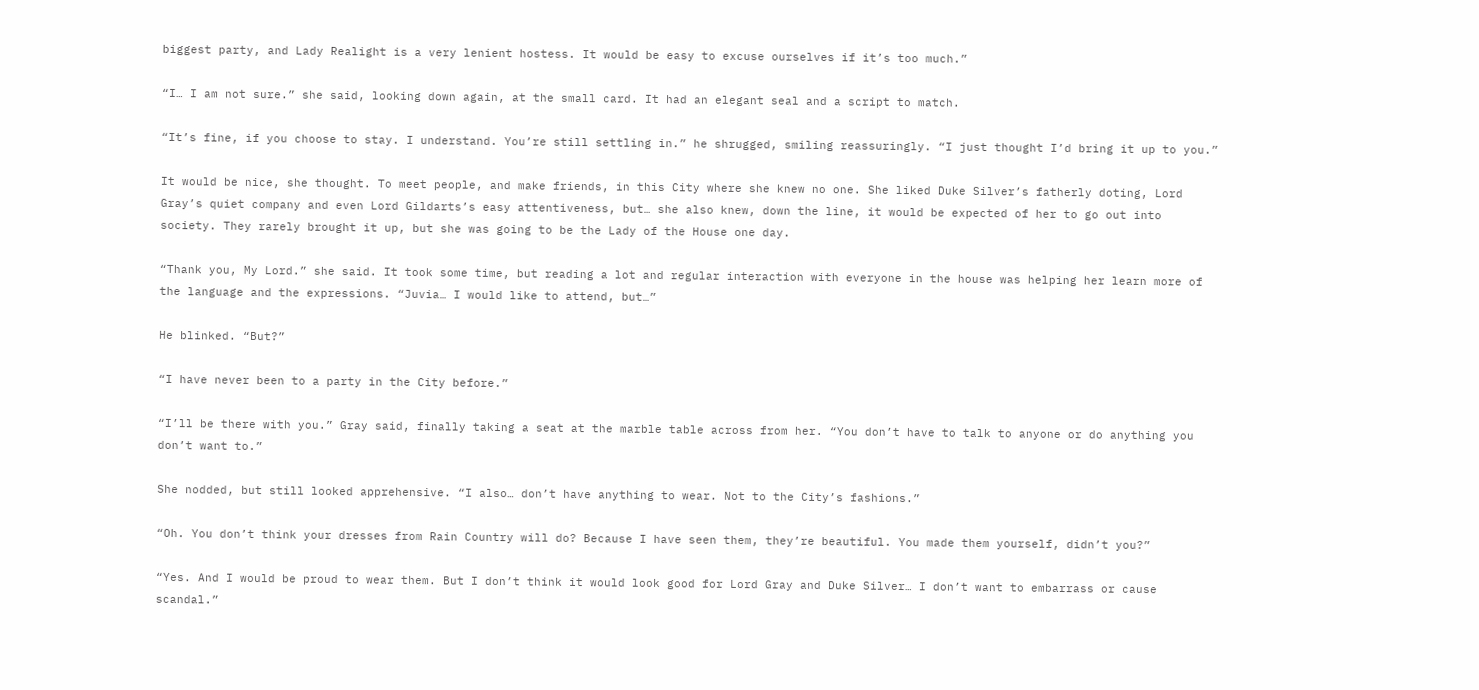biggest party, and Lady Realight is a very lenient hostess. It would be easy to excuse ourselves if it’s too much.”

“I… I am not sure.” she said, looking down again, at the small card. It had an elegant seal and a script to match.

“It’s fine, if you choose to stay. I understand. You’re still settling in.” he shrugged, smiling reassuringly. “I just thought I’d bring it up to you.”

It would be nice, she thought. To meet people, and make friends, in this City where she knew no one. She liked Duke Silver’s fatherly doting, Lord Gray’s quiet company and even Lord Gildarts’s easy attentiveness, but… she also knew, down the line, it would be expected of her to go out into society. They rarely brought it up, but she was going to be the Lady of the House one day.

“Thank you, My Lord.” she said. It took some time, but reading a lot and regular interaction with everyone in the house was helping her learn more of the language and the expressions. “Juvia… I would like to attend, but…”

He blinked. “But?”

“I have never been to a party in the City before.”

“I’ll be there with you.” Gray said, finally taking a seat at the marble table across from her. “You don’t have to talk to anyone or do anything you don’t want to.”

She nodded, but still looked apprehensive. “I also… don’t have anything to wear. Not to the City’s fashions.”

“Oh. You don’t think your dresses from Rain Country will do? Because I have seen them, they’re beautiful. You made them yourself, didn’t you?”

“Yes. And I would be proud to wear them. But I don’t think it would look good for Lord Gray and Duke Silver… I don’t want to embarrass or cause scandal.”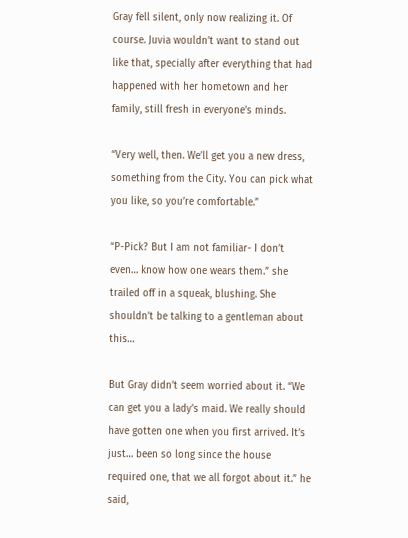Gray fell silent, only now realizing it. Of course. Juvia wouldn’t want to stand out like that, specially after everything that had happened with her hometown and her family, still fresh in everyone’s minds.

“Very well, then. We’ll get you a new dress, something from the City. You can pick what you like, so you’re comfortable.”

“P-Pick? But I am not familiar- I don’t even… know how one wears them.” she trailed off in a squeak, blushing. She shouldn’t be talking to a gentleman about this…

But Gray didn’t seem worried about it. “We can get you a lady’s maid. We really should have gotten one when you first arrived. It’s just… been so long since the house required one, that we all forgot about it.” he said,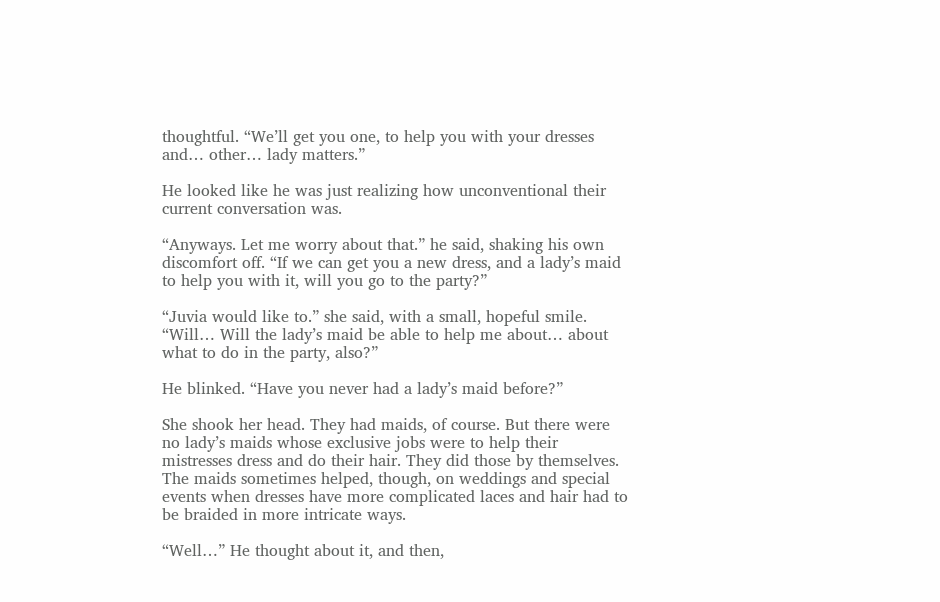thoughtful. “We’ll get you one, to help you with your dresses and… other… lady matters.”

He looked like he was just realizing how unconventional their current conversation was.

“Anyways. Let me worry about that.” he said, shaking his own discomfort off. “If we can get you a new dress, and a lady’s maid to help you with it, will you go to the party?”

“Juvia would like to.” she said, with a small, hopeful smile. “Will… Will the lady’s maid be able to help me about… about what to do in the party, also?”

He blinked. “Have you never had a lady’s maid before?”

She shook her head. They had maids, of course. But there were no lady’s maids whose exclusive jobs were to help their mistresses dress and do their hair. They did those by themselves. The maids sometimes helped, though, on weddings and special events when dresses have more complicated laces and hair had to be braided in more intricate ways.

“Well…” He thought about it, and then,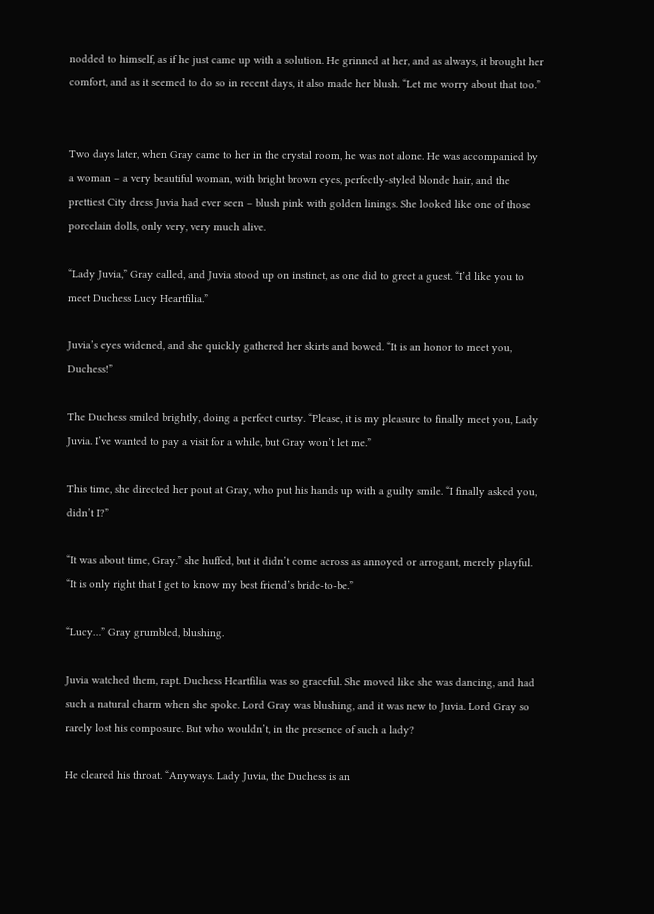nodded to himself, as if he just came up with a solution. He grinned at her, and as always, it brought her comfort, and as it seemed to do so in recent days, it also made her blush. “Let me worry about that too.”


Two days later, when Gray came to her in the crystal room, he was not alone. He was accompanied by a woman – a very beautiful woman, with bright brown eyes, perfectly-styled blonde hair, and the prettiest City dress Juvia had ever seen – blush pink with golden linings. She looked like one of those porcelain dolls, only very, very much alive.

“Lady Juvia,” Gray called, and Juvia stood up on instinct, as one did to greet a guest. “I’d like you to meet Duchess Lucy Heartfilia.”

Juvia’s eyes widened, and she quickly gathered her skirts and bowed. “It is an honor to meet you, Duchess!”

The Duchess smiled brightly, doing a perfect curtsy. “Please, it is my pleasure to finally meet you, Lady Juvia. I’ve wanted to pay a visit for a while, but Gray won’t let me.”

This time, she directed her pout at Gray, who put his hands up with a guilty smile. “I finally asked you, didn’t I?”

“It was about time, Gray.” she huffed, but it didn’t come across as annoyed or arrogant, merely playful. “It is only right that I get to know my best friend’s bride-to-be.”

“Lucy…” Gray grumbled, blushing.

Juvia watched them, rapt. Duchess Heartfilia was so graceful. She moved like she was dancing, and had such a natural charm when she spoke. Lord Gray was blushing, and it was new to Juvia. Lord Gray so rarely lost his composure. But who wouldn’t, in the presence of such a lady?

He cleared his throat. “Anyways. Lady Juvia, the Duchess is an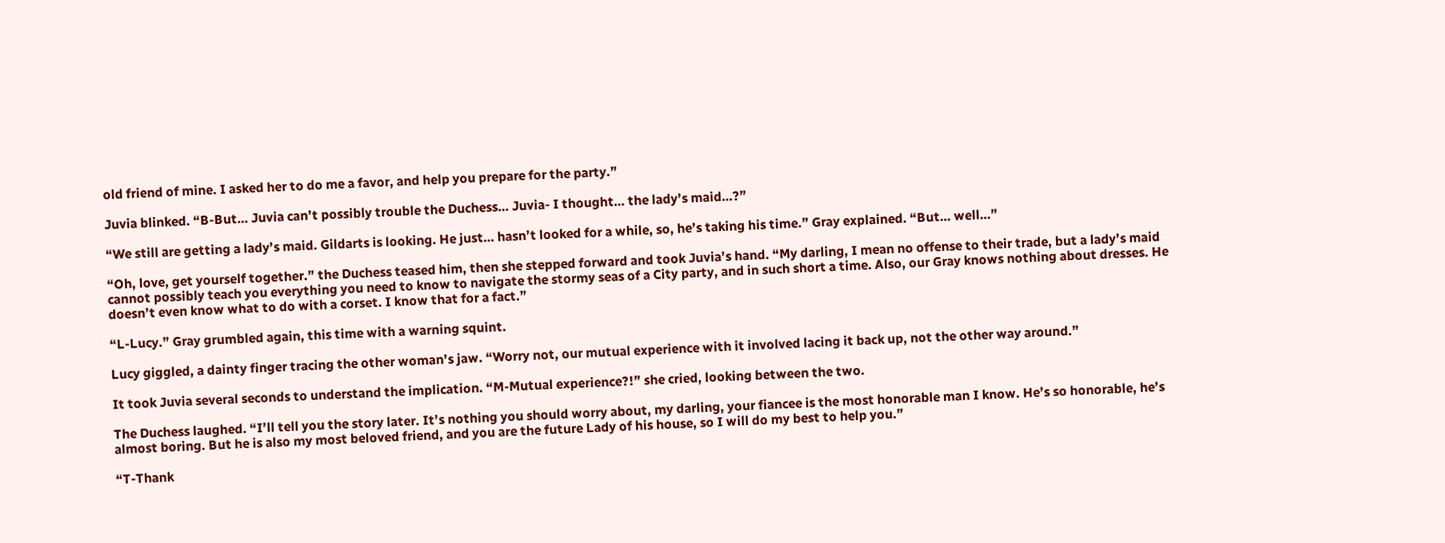old friend of mine. I asked her to do me a favor, and help you prepare for the party.”

Juvia blinked. “B-But… Juvia can’t possibly trouble the Duchess… Juvia- I thought… the lady’s maid…?”

“We still are getting a lady’s maid. Gildarts is looking. He just… hasn’t looked for a while, so, he’s taking his time.” Gray explained. “But… well…”

“Oh, love, get yourself together.” the Duchess teased him, then she stepped forward and took Juvia’s hand. “My darling, I mean no offense to their trade, but a lady’s maid cannot possibly teach you everything you need to know to navigate the stormy seas of a City party, and in such short a time. Also, our Gray knows nothing about dresses. He doesn’t even know what to do with a corset. I know that for a fact.”

“L-Lucy.” Gray grumbled again, this time with a warning squint.

Lucy giggled, a dainty finger tracing the other woman’s jaw. “Worry not, our mutual experience with it involved lacing it back up, not the other way around.”

It took Juvia several seconds to understand the implication. “M-Mutual experience?!” she cried, looking between the two.

The Duchess laughed. “I’ll tell you the story later. It’s nothing you should worry about, my darling, your fiancee is the most honorable man I know. He’s so honorable, he’s almost boring. But he is also my most beloved friend, and you are the future Lady of his house, so I will do my best to help you.”

“T-Thank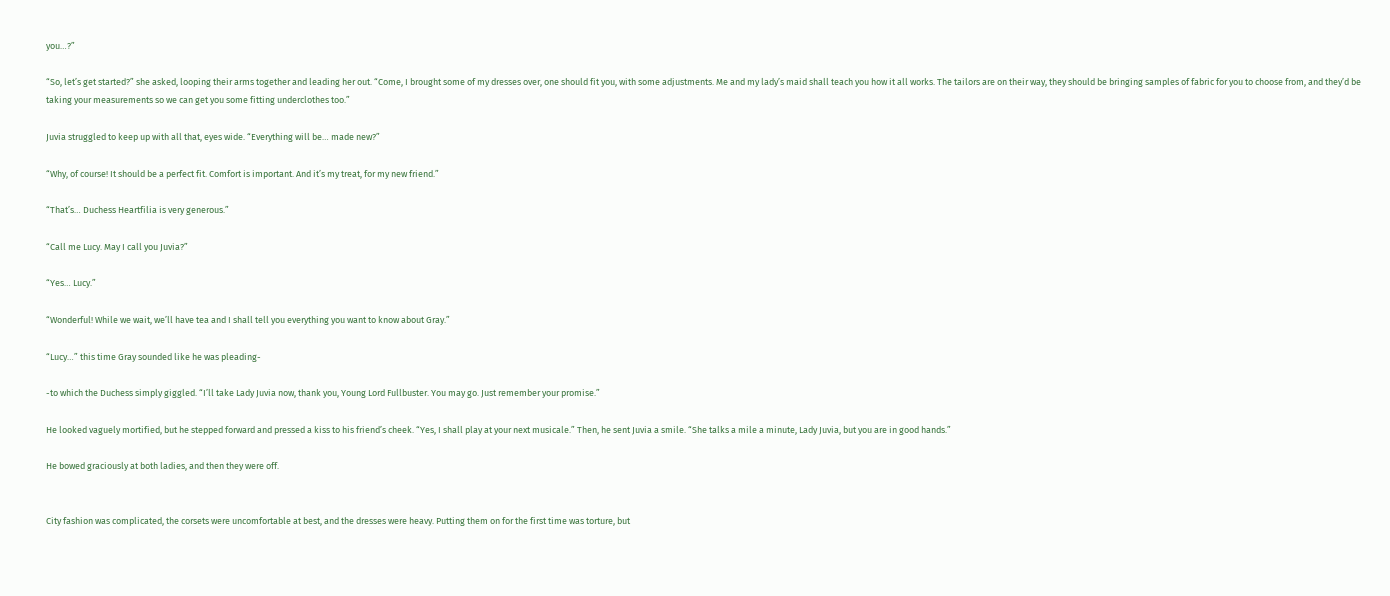you…?”

“So, let’s get started?” she asked, looping their arms together and leading her out. “Come, I brought some of my dresses over, one should fit you, with some adjustments. Me and my lady’s maid shall teach you how it all works. The tailors are on their way, they should be bringing samples of fabric for you to choose from, and they’d be taking your measurements so we can get you some fitting underclothes too.”

Juvia struggled to keep up with all that, eyes wide. “Everything will be… made new?”

“Why, of course! It should be a perfect fit. Comfort is important. And it’s my treat, for my new friend.”

“That’s… Duchess Heartfilia is very generous.”

“Call me Lucy. May I call you Juvia?”

“Yes… Lucy.”

“Wonderful! While we wait, we’ll have tea and I shall tell you everything you want to know about Gray.”

“Lucy…” this time Gray sounded like he was pleading-

-to which the Duchess simply giggled. “I’ll take Lady Juvia now, thank you, Young Lord Fullbuster. You may go. Just remember your promise.”

He looked vaguely mortified, but he stepped forward and pressed a kiss to his friend’s cheek. “Yes, I shall play at your next musicale.” Then, he sent Juvia a smile. “She talks a mile a minute, Lady Juvia, but you are in good hands.”

He bowed graciously at both ladies, and then they were off.


City fashion was complicated, the corsets were uncomfortable at best, and the dresses were heavy. Putting them on for the first time was torture, but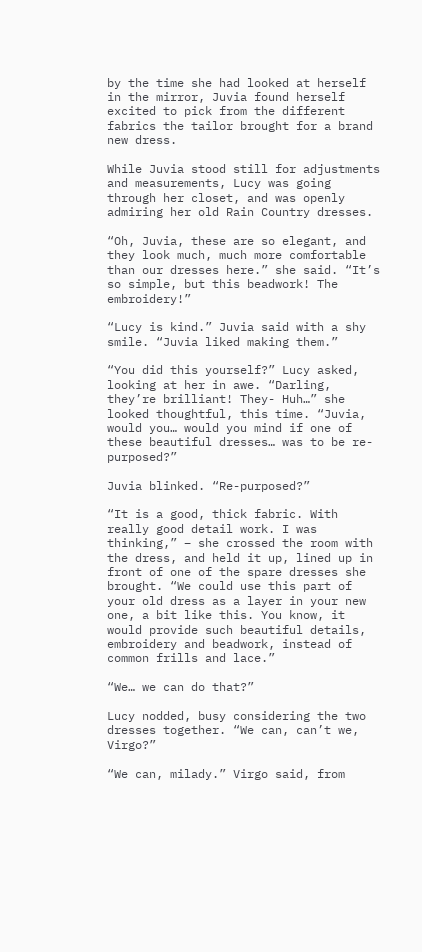by the time she had looked at herself in the mirror, Juvia found herself excited to pick from the different fabrics the tailor brought for a brand new dress.

While Juvia stood still for adjustments and measurements, Lucy was going through her closet, and was openly admiring her old Rain Country dresses.

“Oh, Juvia, these are so elegant, and they look much, much more comfortable than our dresses here.” she said. “It’s so simple, but this beadwork! The embroidery!”

“Lucy is kind.” Juvia said with a shy smile. “Juvia liked making them.”

“You did this yourself?” Lucy asked, looking at her in awe. “Darling, they’re brilliant! They- Huh…” she looked thoughtful, this time. “Juvia, would you… would you mind if one of these beautiful dresses… was to be re-purposed?”

Juvia blinked. “Re-purposed?”

“It is a good, thick fabric. With really good detail work. I was thinking,” – she crossed the room with the dress, and held it up, lined up in front of one of the spare dresses she brought. “We could use this part of your old dress as a layer in your new one, a bit like this. You know, it would provide such beautiful details, embroidery and beadwork, instead of common frills and lace.”

“We… we can do that?”

Lucy nodded, busy considering the two dresses together. “We can, can’t we, Virgo?”

“We can, milady.” Virgo said, from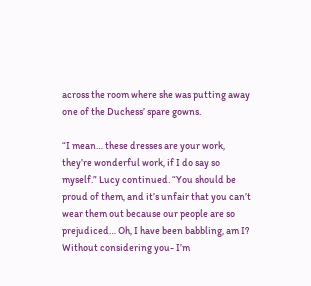across the room where she was putting away one of the Duchess’ spare gowns.

“I mean… these dresses are your work, they’re wonderful work, if I do say so myself.” Lucy continued. “You should be proud of them, and it’s unfair that you can’t wear them out because our people are so prejudiced… Oh, I have been babbling, am I? Without considering you- I’m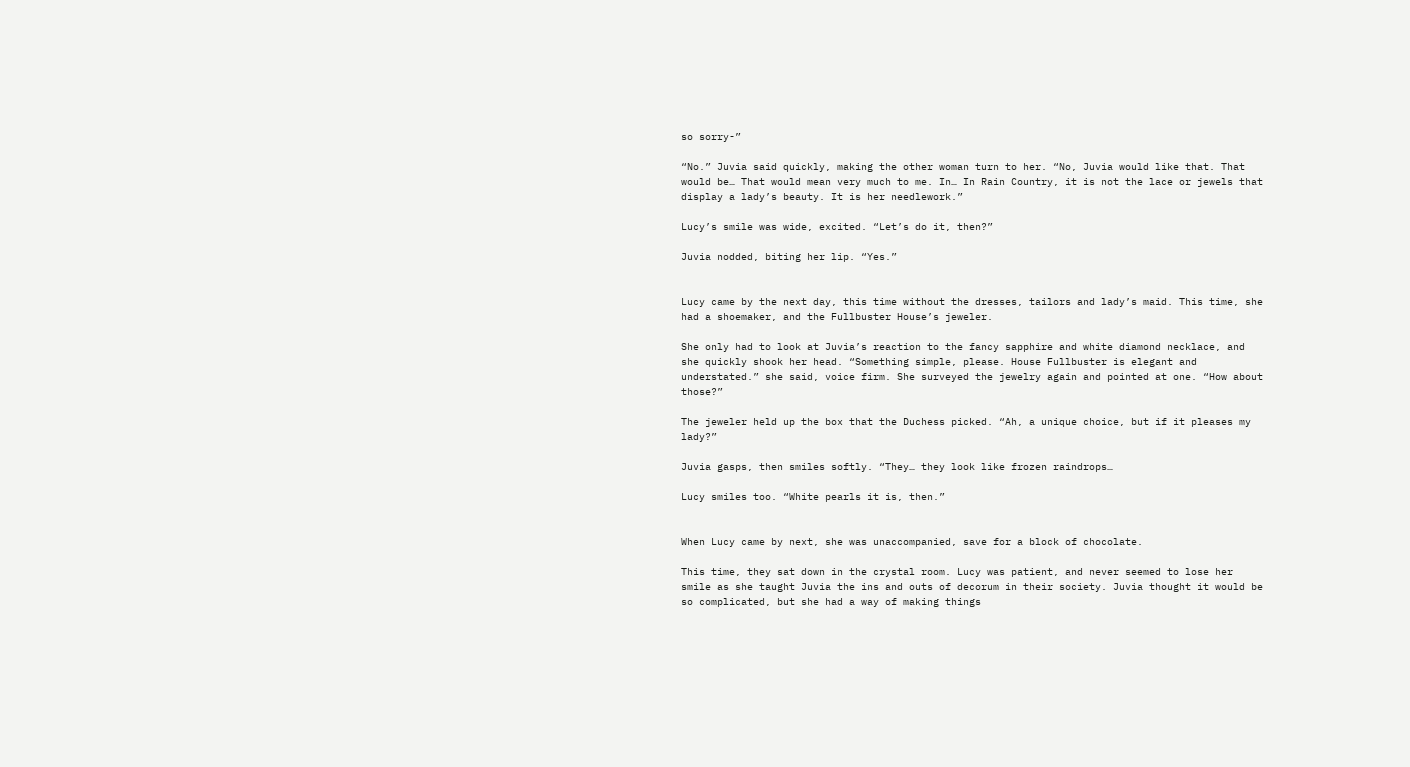so sorry-”

“No.” Juvia said quickly, making the other woman turn to her. “No, Juvia would like that. That would be… That would mean very much to me. In… In Rain Country, it is not the lace or jewels that display a lady’s beauty. It is her needlework.”

Lucy’s smile was wide, excited. “Let’s do it, then?”

Juvia nodded, biting her lip. “Yes.”


Lucy came by the next day, this time without the dresses, tailors and lady’s maid. This time, she had a shoemaker, and the Fullbuster House’s jeweler.

She only had to look at Juvia’s reaction to the fancy sapphire and white diamond necklace, and she quickly shook her head. “Something simple, please. House Fullbuster is elegant and understated.” she said, voice firm. She surveyed the jewelry again and pointed at one. “How about those?”

The jeweler held up the box that the Duchess picked. “Ah, a unique choice, but if it pleases my lady?”

Juvia gasps, then smiles softly. “They… they look like frozen raindrops…

Lucy smiles too. “White pearls it is, then.”


When Lucy came by next, she was unaccompanied, save for a block of chocolate.

This time, they sat down in the crystal room. Lucy was patient, and never seemed to lose her smile as she taught Juvia the ins and outs of decorum in their society. Juvia thought it would be so complicated, but she had a way of making things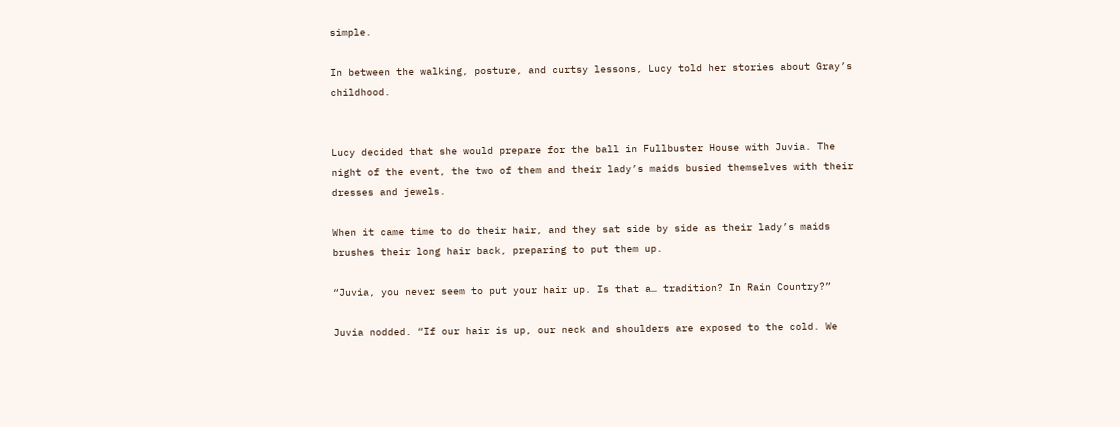simple.

In between the walking, posture, and curtsy lessons, Lucy told her stories about Gray’s childhood.


Lucy decided that she would prepare for the ball in Fullbuster House with Juvia. The night of the event, the two of them and their lady’s maids busied themselves with their dresses and jewels.

When it came time to do their hair, and they sat side by side as their lady’s maids brushes their long hair back, preparing to put them up.

“Juvia, you never seem to put your hair up. Is that a… tradition? In Rain Country?”

Juvia nodded. “If our hair is up, our neck and shoulders are exposed to the cold. We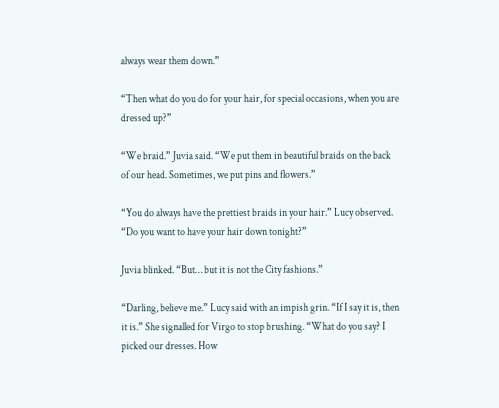always wear them down.”

“Then what do you do for your hair, for special occasions, when you are dressed up?”

“We braid.” Juvia said. “We put them in beautiful braids on the back of our head. Sometimes, we put pins and flowers.”

“You do always have the prettiest braids in your hair.” Lucy observed. “Do you want to have your hair down tonight?”

Juvia blinked. “But… but it is not the City fashions.”

“Darling, believe me.” Lucy said with an impish grin. “If I say it is, then it is.” She signalled for Virgo to stop brushing. “What do you say? I picked our dresses. How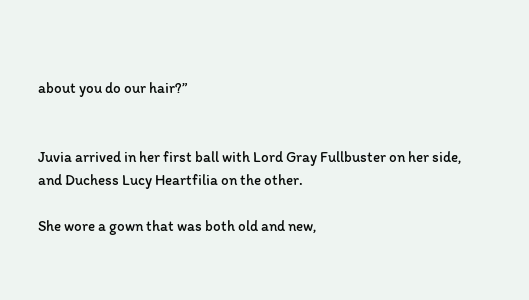about you do our hair?”


Juvia arrived in her first ball with Lord Gray Fullbuster on her side, and Duchess Lucy Heartfilia on the other.

She wore a gown that was both old and new,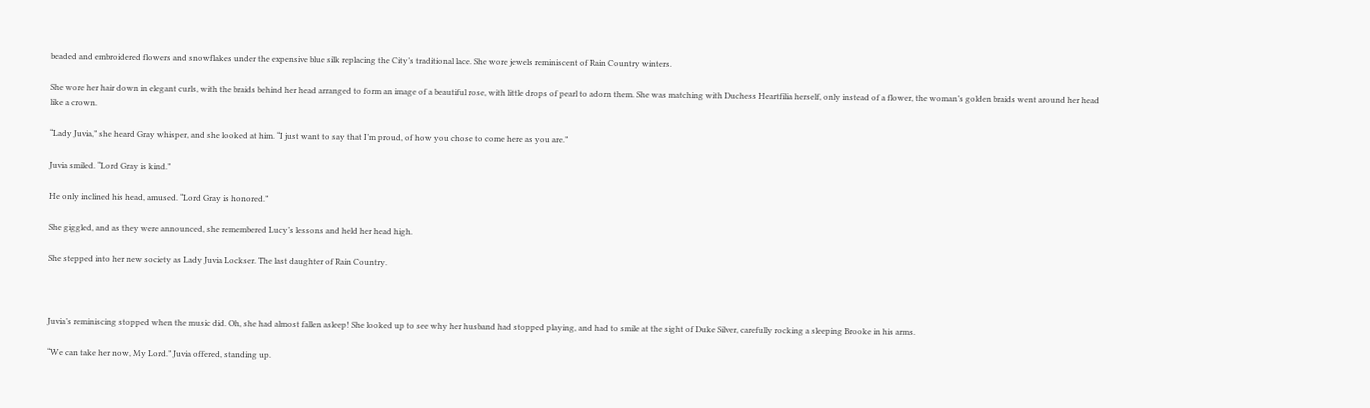beaded and embroidered flowers and snowflakes under the expensive blue silk replacing the City’s traditional lace. She wore jewels reminiscent of Rain Country winters.

She wore her hair down in elegant curls, with the braids behind her head arranged to form an image of a beautiful rose, with little drops of pearl to adorn them. She was matching with Duchess Heartfilia herself, only instead of a flower, the woman’s golden braids went around her head like a crown.

“Lady Juvia,” she heard Gray whisper, and she looked at him. “I just want to say that I’m proud, of how you chose to come here as you are.”

Juvia smiled. “Lord Gray is kind.”

He only inclined his head, amused. “Lord Gray is honored.”

She giggled, and as they were announced, she remembered Lucy’s lessons and held her head high.

She stepped into her new society as Lady Juvia Lockser. The last daughter of Rain Country.



Juvia’s reminiscing stopped when the music did. Oh, she had almost fallen asleep! She looked up to see why her husband had stopped playing, and had to smile at the sight of Duke Silver, carefully rocking a sleeping Brooke in his arms.

“We can take her now, My Lord.” Juvia offered, standing up.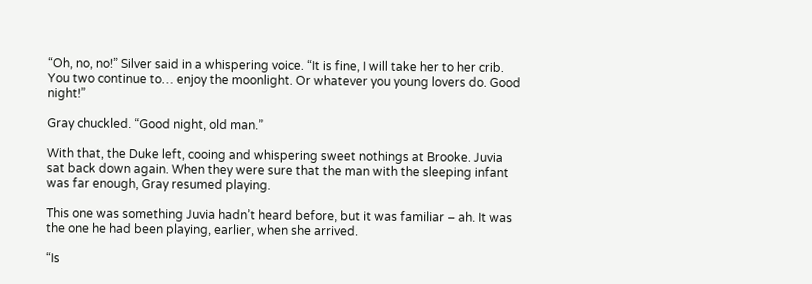“Oh, no, no!” Silver said in a whispering voice. “It is fine, I will take her to her crib. You two continue to… enjoy the moonlight. Or whatever you young lovers do. Good night!”

Gray chuckled. “Good night, old man.”

With that, the Duke left, cooing and whispering sweet nothings at Brooke. Juvia sat back down again. When they were sure that the man with the sleeping infant was far enough, Gray resumed playing.

This one was something Juvia hadn’t heard before, but it was familiar – ah. It was the one he had been playing, earlier, when she arrived.

“Is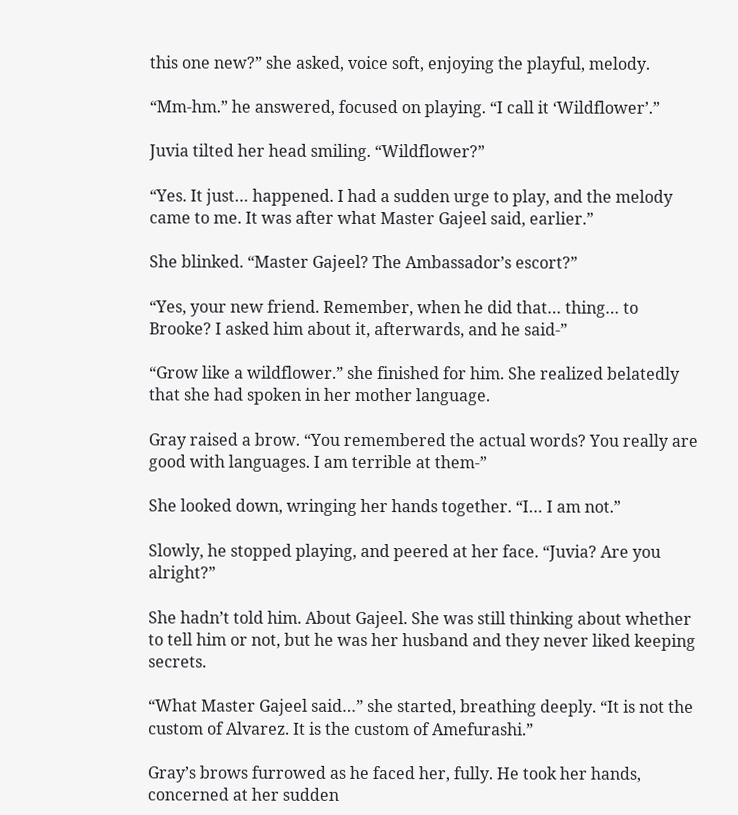this one new?” she asked, voice soft, enjoying the playful, melody.

“Mm-hm.” he answered, focused on playing. “I call it ‘Wildflower’.”

Juvia tilted her head smiling. “Wildflower?”

“Yes. It just… happened. I had a sudden urge to play, and the melody came to me. It was after what Master Gajeel said, earlier.”

She blinked. “Master Gajeel? The Ambassador’s escort?”

“Yes, your new friend. Remember, when he did that… thing… to Brooke? I asked him about it, afterwards, and he said-”

“Grow like a wildflower.” she finished for him. She realized belatedly that she had spoken in her mother language.

Gray raised a brow. “You remembered the actual words? You really are good with languages. I am terrible at them-”

She looked down, wringing her hands together. “I… I am not.”

Slowly, he stopped playing, and peered at her face. “Juvia? Are you alright?”

She hadn’t told him. About Gajeel. She was still thinking about whether to tell him or not, but he was her husband and they never liked keeping secrets.

“What Master Gajeel said…” she started, breathing deeply. “It is not the custom of Alvarez. It is the custom of Amefurashi.”

Gray’s brows furrowed as he faced her, fully. He took her hands, concerned at her sudden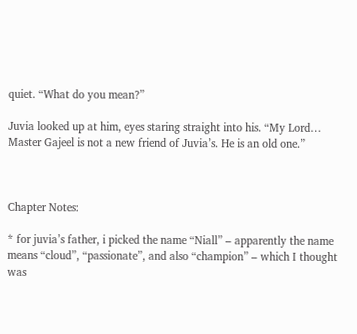quiet. “What do you mean?”

Juvia looked up at him, eyes staring straight into his. “My Lord… Master Gajeel is not a new friend of Juvia’s. He is an old one.”



Chapter Notes:

* for juvia’s father, i picked the name “Niall” – apparently the name means “cloud”, “passionate”, and also “champion” – which I thought was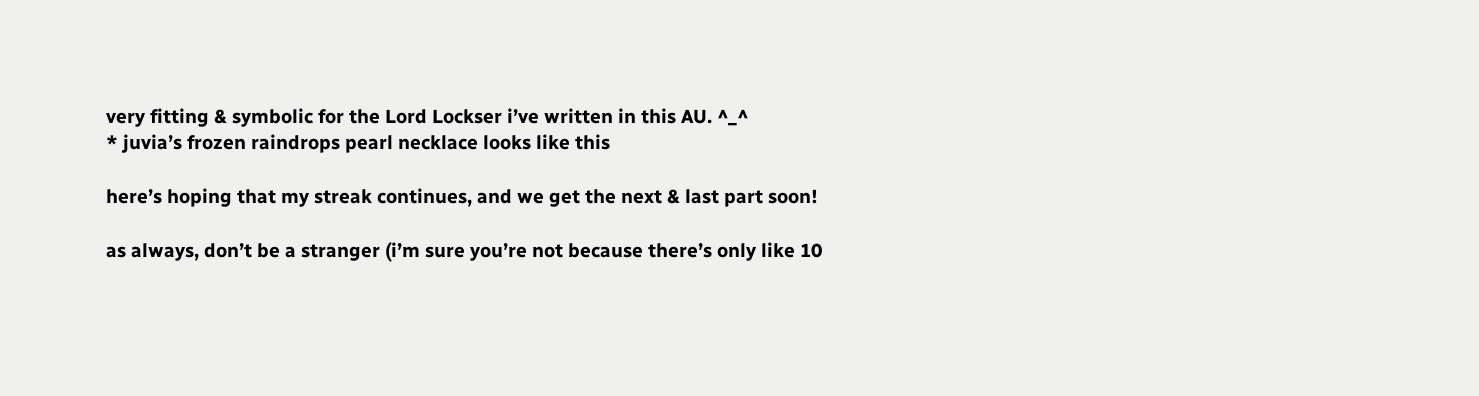very fitting & symbolic for the Lord Lockser i’ve written in this AU. ^_^
* juvia’s frozen raindrops pearl necklace looks like this

here’s hoping that my streak continues, and we get the next & last part soon!

as always, don’t be a stranger (i’m sure you’re not because there’s only like 10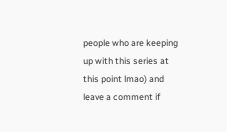people who are keeping up with this series at this point lmao) and leave a comment if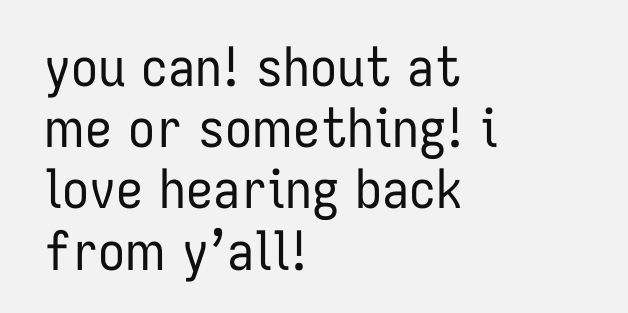you can! shout at me or something! i love hearing back from y’all!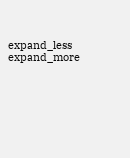expand_less expand_more